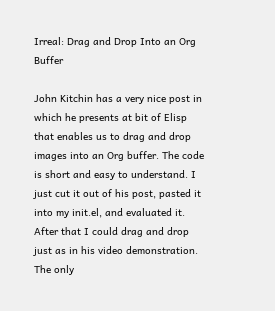Irreal: Drag and Drop Into an Org Buffer

John Kitchin has a very nice post in which he presents at bit of Elisp that enables us to drag and drop images into an Org buffer. The code is short and easy to understand. I just cut it out of his post, pasted it into my init.el, and evaluated it. After that I could drag and drop just as in his video demonstration. The only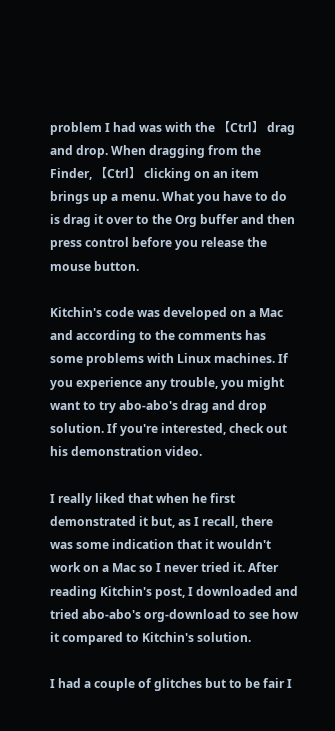problem I had was with the 【Ctrl】 drag and drop. When dragging from the Finder, 【Ctrl】 clicking on an item brings up a menu. What you have to do is drag it over to the Org buffer and then press control before you release the mouse button.

Kitchin's code was developed on a Mac and according to the comments has some problems with Linux machines. If you experience any trouble, you might want to try abo-abo's drag and drop solution. If you're interested, check out his demonstration video.

I really liked that when he first demonstrated it but, as I recall, there was some indication that it wouldn't work on a Mac so I never tried it. After reading Kitchin's post, I downloaded and tried abo-abo's org-download to see how it compared to Kitchin's solution.

I had a couple of glitches but to be fair I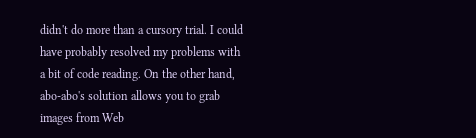didn't do more than a cursory trial. I could have probably resolved my problems with a bit of code reading. On the other hand, abo-abo's solution allows you to grab images from Web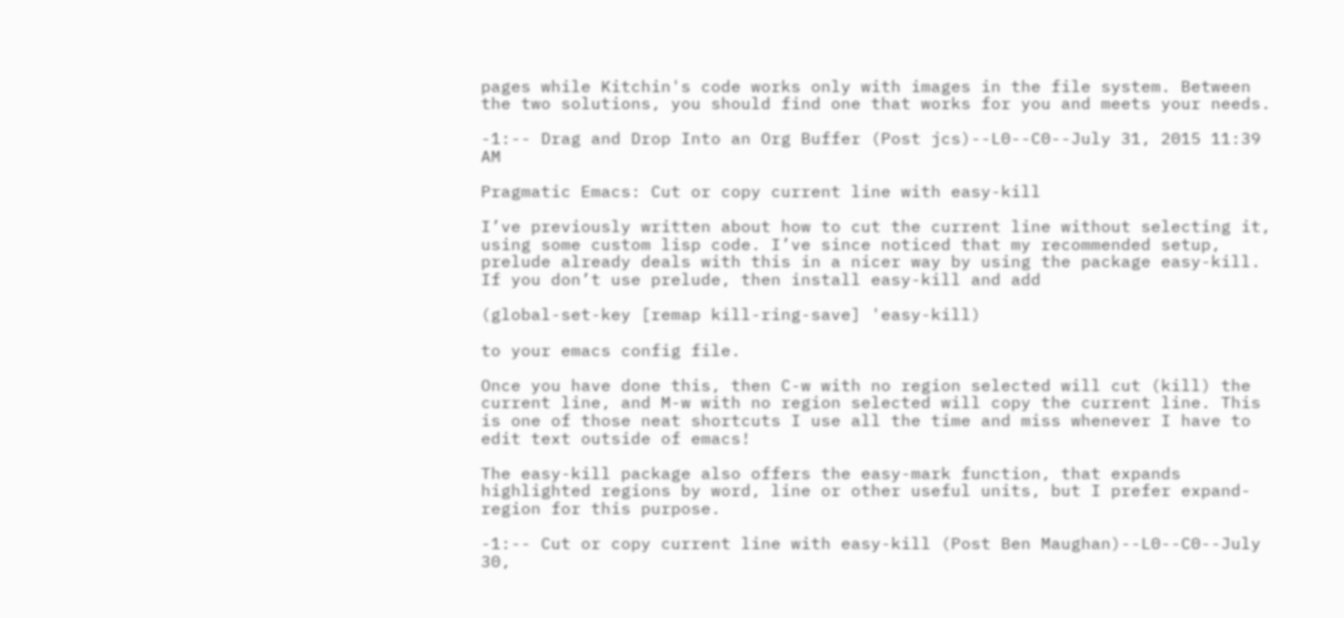pages while Kitchin's code works only with images in the file system. Between the two solutions, you should find one that works for you and meets your needs.

-1:-- Drag and Drop Into an Org Buffer (Post jcs)--L0--C0--July 31, 2015 11:39 AM

Pragmatic Emacs: Cut or copy current line with easy-kill

I’ve previously written about how to cut the current line without selecting it, using some custom lisp code. I’ve since noticed that my recommended setup, prelude already deals with this in a nicer way by using the package easy-kill. If you don’t use prelude, then install easy-kill and add

(global-set-key [remap kill-ring-save] 'easy-kill)

to your emacs config file.

Once you have done this, then C-w with no region selected will cut (kill) the current line, and M-w with no region selected will copy the current line. This is one of those neat shortcuts I use all the time and miss whenever I have to edit text outside of emacs!

The easy-kill package also offers the easy-mark function, that expands highlighted regions by word, line or other useful units, but I prefer expand-region for this purpose.

-1:-- Cut or copy current line with easy-kill (Post Ben Maughan)--L0--C0--July 30,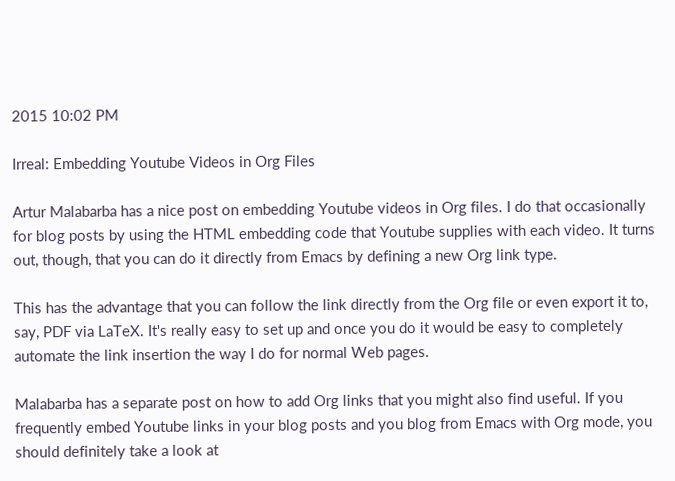2015 10:02 PM

Irreal: Embedding Youtube Videos in Org Files

Artur Malabarba has a nice post on embedding Youtube videos in Org files. I do that occasionally for blog posts by using the HTML embedding code that Youtube supplies with each video. It turns out, though, that you can do it directly from Emacs by defining a new Org link type.

This has the advantage that you can follow the link directly from the Org file or even export it to, say, PDF via LaTeX. It's really easy to set up and once you do it would be easy to completely automate the link insertion the way I do for normal Web pages.

Malabarba has a separate post on how to add Org links that you might also find useful. If you frequently embed Youtube links in your blog posts and you blog from Emacs with Org mode, you should definitely take a look at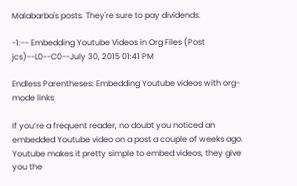Malabarba's posts. They're sure to pay dividends.

-1:-- Embedding Youtube Videos in Org Files (Post jcs)--L0--C0--July 30, 2015 01:41 PM

Endless Parentheses: Embedding Youtube videos with org-mode links

If you’re a frequent reader, no doubt you noticed an embedded Youtube video on a post a couple of weeks ago. Youtube makes it pretty simple to embed videos, they give you the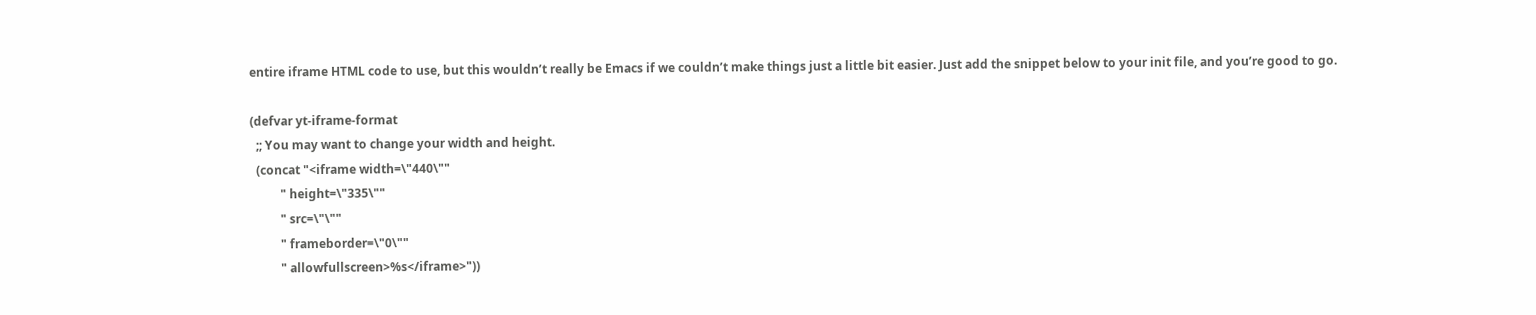entire iframe HTML code to use, but this wouldn’t really be Emacs if we couldn’t make things just a little bit easier. Just add the snippet below to your init file, and you’re good to go.

(defvar yt-iframe-format
  ;; You may want to change your width and height.
  (concat "<iframe width=\"440\""
          " height=\"335\""
          " src=\"\""
          " frameborder=\"0\""
          " allowfullscreen>%s</iframe>"))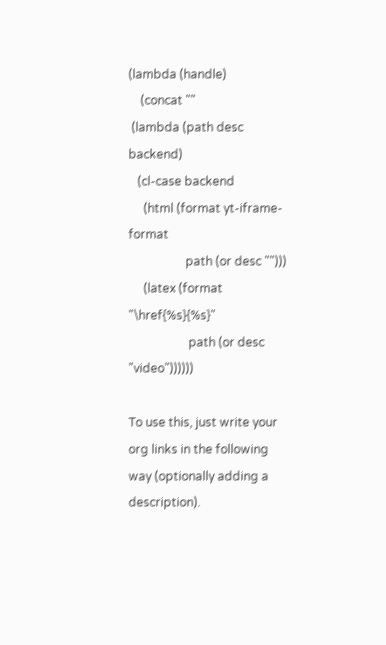(lambda (handle)
    (concat ""
 (lambda (path desc backend)
   (cl-case backend
     (html (format yt-iframe-format
                   path (or desc "")))
     (latex (format "\href{%s}{%s}"
                    path (or desc "video"))))))

To use this, just write your org links in the following way (optionally adding a description).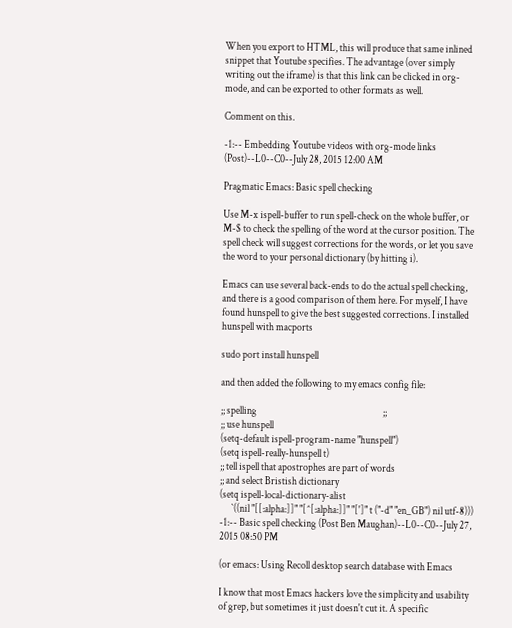When you export to HTML, this will produce that same inlined snippet that Youtube specifies. The advantage (over simply writing out the iframe) is that this link can be clicked in org-mode, and can be exported to other formats as well.

Comment on this.

-1:-- Embedding Youtube videos with org-mode links (Post)--L0--C0--July 28, 2015 12:00 AM

Pragmatic Emacs: Basic spell checking

Use M-x ispell-buffer to run spell-check on the whole buffer, or M-$ to check the spelling of the word at the cursor position. The spell check will suggest corrections for the words, or let you save the word to your personal dictionary (by hitting i).

Emacs can use several back-ends to do the actual spell checking, and there is a good comparison of them here. For myself, I have found hunspell to give the best suggested corrections. I installed hunspell with macports

sudo port install hunspell

and then added the following to my emacs config file:

;; spelling                                                               ;;
;; use hunspell
(setq-default ispell-program-name "hunspell")
(setq ispell-really-hunspell t)
;; tell ispell that apostrophes are part of words
;; and select Bristish dictionary
(setq ispell-local-dictionary-alist
      `((nil "[[:alpha:]]" "[^[:alpha:]]" "[']" t ("-d" "en_GB") nil utf-8)))
-1:-- Basic spell checking (Post Ben Maughan)--L0--C0--July 27, 2015 08:50 PM

(or emacs: Using Recoll desktop search database with Emacs

I know that most Emacs hackers love the simplicity and usability of grep, but sometimes it just doesn't cut it. A specific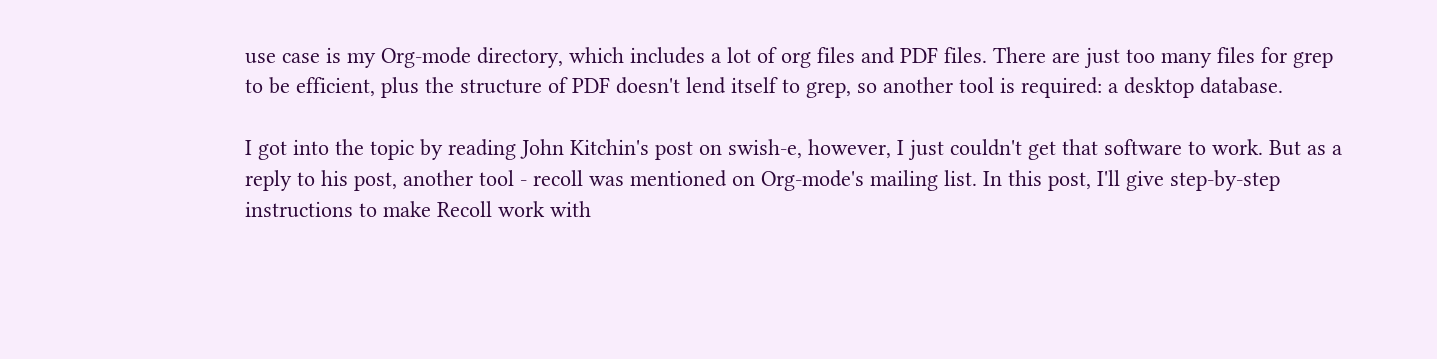use case is my Org-mode directory, which includes a lot of org files and PDF files. There are just too many files for grep to be efficient, plus the structure of PDF doesn't lend itself to grep, so another tool is required: a desktop database.

I got into the topic by reading John Kitchin's post on swish-e, however, I just couldn't get that software to work. But as a reply to his post, another tool - recoll was mentioned on Org-mode's mailing list. In this post, I'll give step-by-step instructions to make Recoll work with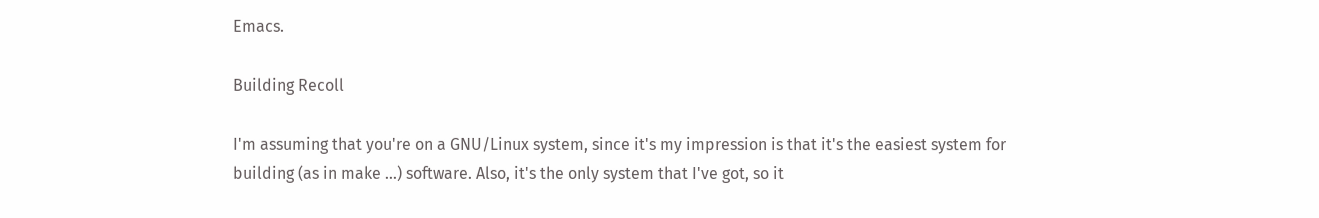Emacs.

Building Recoll

I'm assuming that you're on a GNU/Linux system, since it's my impression is that it's the easiest system for building (as in make ...) software. Also, it's the only system that I've got, so it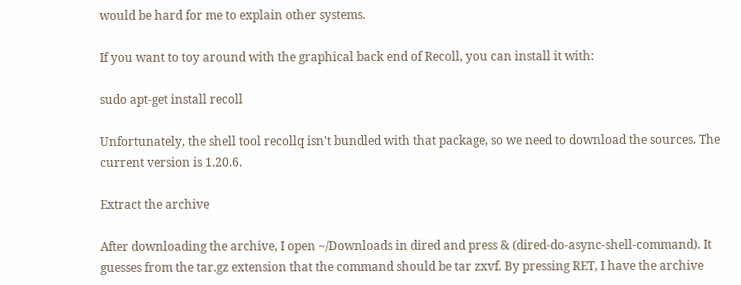would be hard for me to explain other systems.

If you want to toy around with the graphical back end of Recoll, you can install it with:

sudo apt-get install recoll

Unfortunately, the shell tool recollq isn't bundled with that package, so we need to download the sources. The current version is 1.20.6.

Extract the archive

After downloading the archive, I open ~/Downloads in dired and press & (dired-do-async-shell-command). It guesses from the tar.gz extension that the command should be tar zxvf. By pressing RET, I have the archive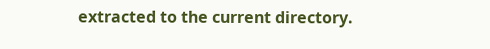extracted to the current directory.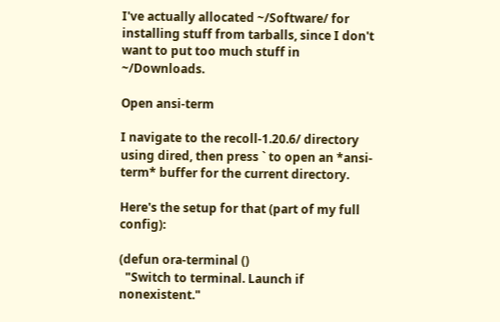I've actually allocated ~/Software/ for installing stuff from tarballs, since I don't want to put too much stuff in ~/Downloads.

Open ansi-term

I navigate to the recoll-1.20.6/ directory using dired, then press ` to open an *ansi-term* buffer for the current directory.

Here's the setup for that (part of my full config):

(defun ora-terminal ()
  "Switch to terminal. Launch if nonexistent."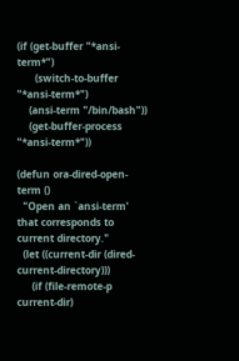(if (get-buffer "*ansi-term*")
      (switch-to-buffer "*ansi-term*")
    (ansi-term "/bin/bash"))
    (get-buffer-process "*ansi-term*"))

(defun ora-dired-open-term ()
  "Open an `ansi-term' that corresponds to current directory."
  (let ((current-dir (dired-current-directory)))
     (if (file-remote-p current-dir)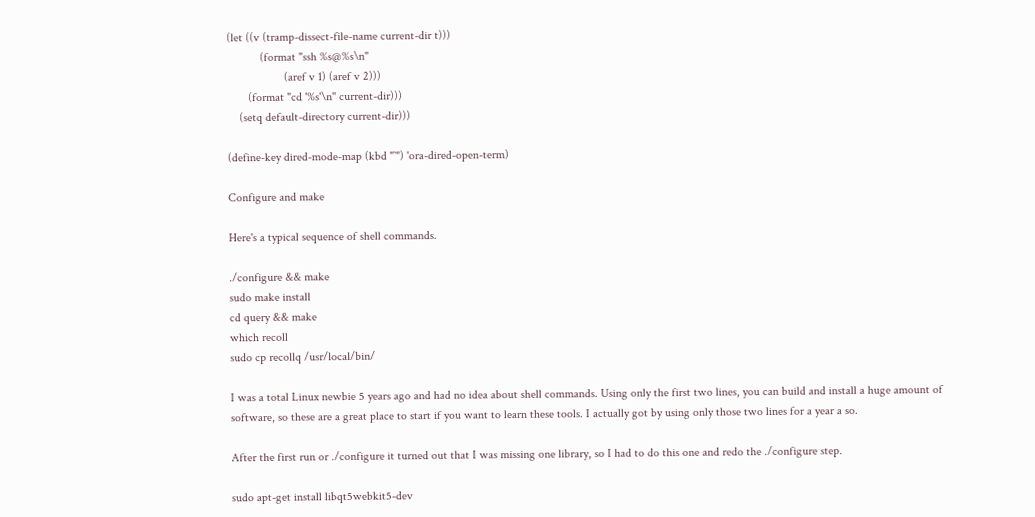(let ((v (tramp-dissect-file-name current-dir t)))
           (format "ssh %s@%s\n"
                   (aref v 1) (aref v 2)))
       (format "cd '%s'\n" current-dir)))
    (setq default-directory current-dir)))

(define-key dired-mode-map (kbd "`") 'ora-dired-open-term)

Configure and make

Here's a typical sequence of shell commands.

./configure && make
sudo make install
cd query && make
which recoll
sudo cp recollq /usr/local/bin/

I was a total Linux newbie 5 years ago and had no idea about shell commands. Using only the first two lines, you can build and install a huge amount of software, so these are a great place to start if you want to learn these tools. I actually got by using only those two lines for a year a so.

After the first run or ./configure it turned out that I was missing one library, so I had to do this one and redo the ./configure step.

sudo apt-get install libqt5webkit5-dev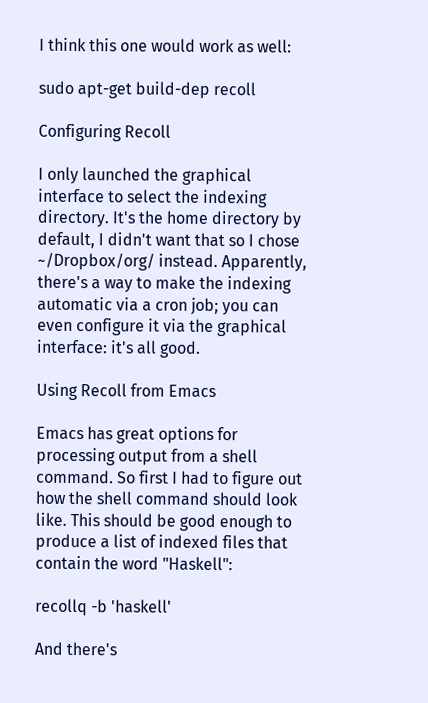I think this one would work as well:

sudo apt-get build-dep recoll

Configuring Recoll

I only launched the graphical interface to select the indexing directory. It's the home directory by default, I didn't want that so I chose ~/Dropbox/org/ instead. Apparently, there's a way to make the indexing automatic via a cron job; you can even configure it via the graphical interface: it's all good.

Using Recoll from Emacs

Emacs has great options for processing output from a shell command. So first I had to figure out how the shell command should look like. This should be good enough to produce a list of indexed files that contain the word "Haskell":

recollq -b 'haskell'

And there's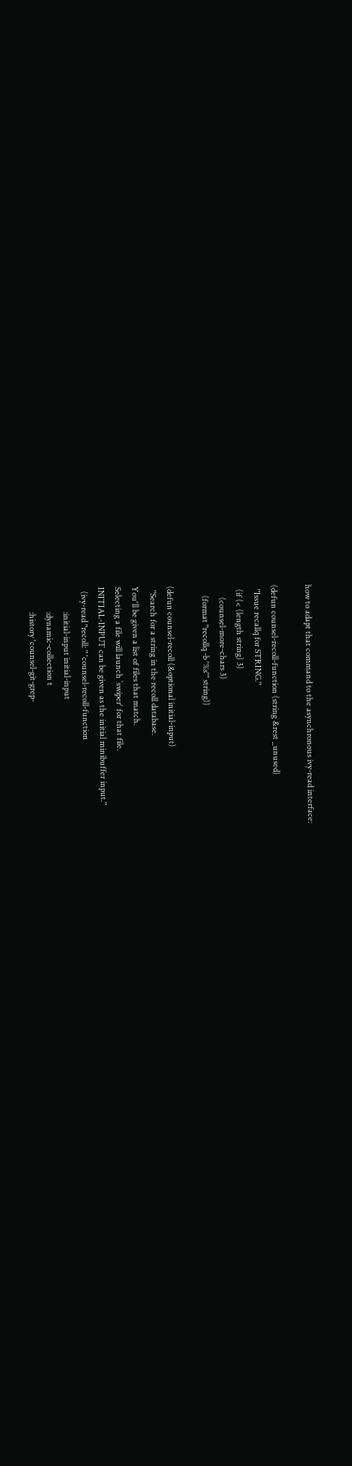how to adapt that command to the asynchronous ivy-read interface:

(defun counsel-recoll-function (string &rest _unused)
  "Issue recallq for STRING."
  (if (< (length string) 3)
      (counsel-more-chars 3)
     (format "recollq -b '%s'" string))

(defun counsel-recoll (&optional initial-input)
  "Search for a string in the recoll database.
You'll be given a list of files that match.
Selecting a file will launch `swiper' for that file.
INITIAL-INPUT can be given as the initial minibuffer input."
  (ivy-read "recoll: " 'counsel-recoll-function
            :initial-input initial-input
            :dynamic-collection t
            :history 'counsel-git-grep-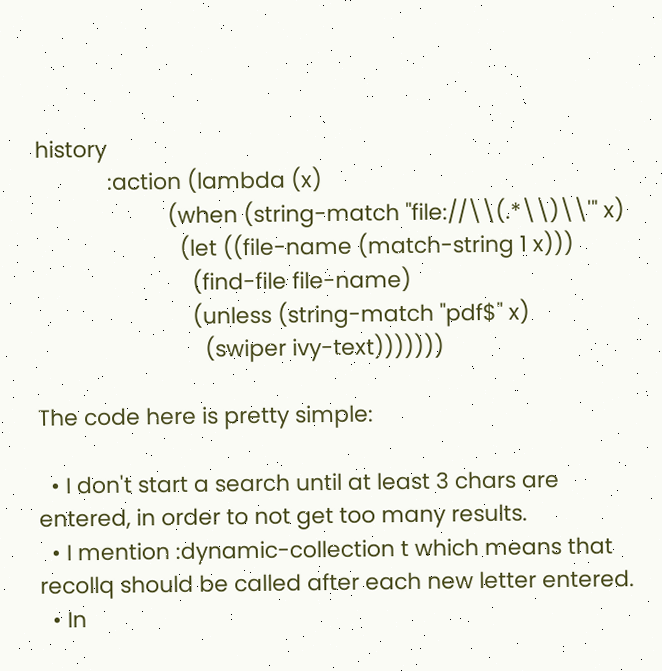history
            :action (lambda (x)
                      (when (string-match "file://\\(.*\\)\\'" x)
                        (let ((file-name (match-string 1 x)))
                          (find-file file-name)
                          (unless (string-match "pdf$" x)
                            (swiper ivy-text)))))))

The code here is pretty simple:

  • I don't start a search until at least 3 chars are entered, in order to not get too many results.
  • I mention :dynamic-collection t which means that recollq should be called after each new letter entered.
  • In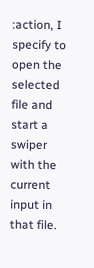:action, I specify to open the selected file and start a swiper with the current input in that file.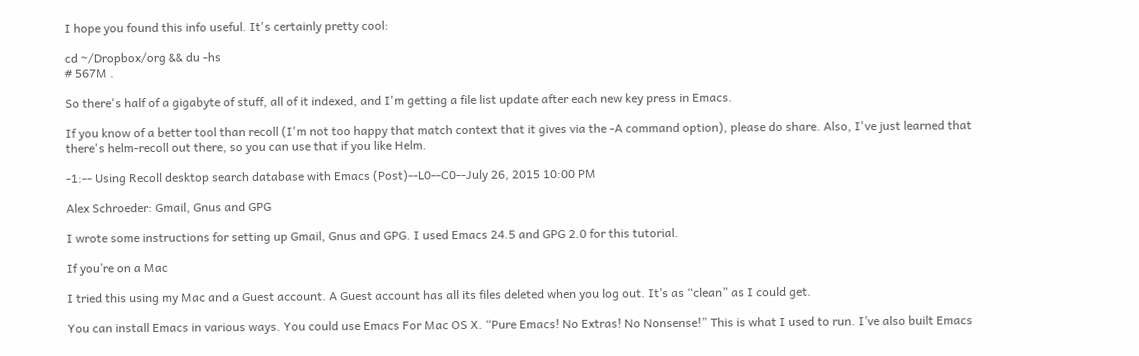I hope you found this info useful. It's certainly pretty cool:

cd ~/Dropbox/org && du -hs
# 567M .

So there's half of a gigabyte of stuff, all of it indexed, and I'm getting a file list update after each new key press in Emacs.

If you know of a better tool than recoll (I'm not too happy that match context that it gives via the -A command option), please do share. Also, I've just learned that there's helm-recoll out there, so you can use that if you like Helm.

-1:-- Using Recoll desktop search database with Emacs (Post)--L0--C0--July 26, 2015 10:00 PM

Alex Schroeder: Gmail, Gnus and GPG

I wrote some instructions for setting up Gmail, Gnus and GPG. I used Emacs 24.5 and GPG 2.0 for this tutorial.

If you’re on a Mac

I tried this using my Mac and a Guest account. A Guest account has all its files deleted when you log out. It’s as “clean” as I could get.

You can install Emacs in various ways. You could use Emacs For Mac OS X. “Pure Emacs! No Extras! No Nonsense!” This is what I used to run. I’ve also built Emacs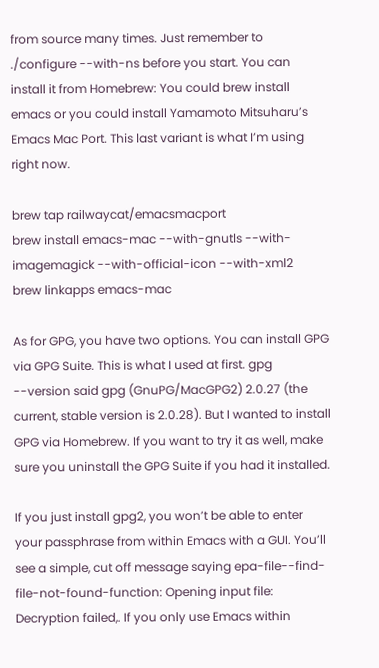from source many times. Just remember to ./configure --with-ns before you start. You can install it from Homebrew: You could brew install emacs or you could install Yamamoto Mitsuharu’s Emacs Mac Port. This last variant is what I’m using right now.

brew tap railwaycat/emacsmacport
brew install emacs-mac --with-gnutls --with-imagemagick --with-official-icon --with-xml2
brew linkapps emacs-mac

As for GPG, you have two options. You can install GPG via GPG Suite. This is what I used at first. gpg --version said gpg (GnuPG/MacGPG2) 2.0.27 (the current, stable version is 2.0.28). But I wanted to install GPG via Homebrew. If you want to try it as well, make sure you uninstall the GPG Suite if you had it installed.

If you just install gpg2, you won’t be able to enter your passphrase from within Emacs with a GUI. You’ll see a simple, cut off message saying epa-file--find-file-not-found-function: Opening input file: Decryption failed,. If you only use Emacs within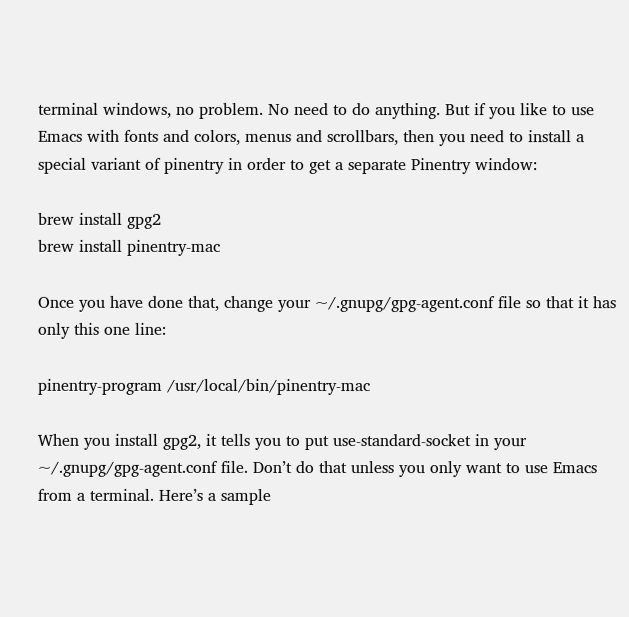terminal windows, no problem. No need to do anything. But if you like to use Emacs with fonts and colors, menus and scrollbars, then you need to install a special variant of pinentry in order to get a separate Pinentry window:

brew install gpg2
brew install pinentry-mac

Once you have done that, change your ~/.gnupg/gpg-agent.conf file so that it has only this one line:

pinentry-program /usr/local/bin/pinentry-mac

When you install gpg2, it tells you to put use-standard-socket in your ~/.gnupg/gpg-agent.conf file. Don’t do that unless you only want to use Emacs from a terminal. Here’s a sample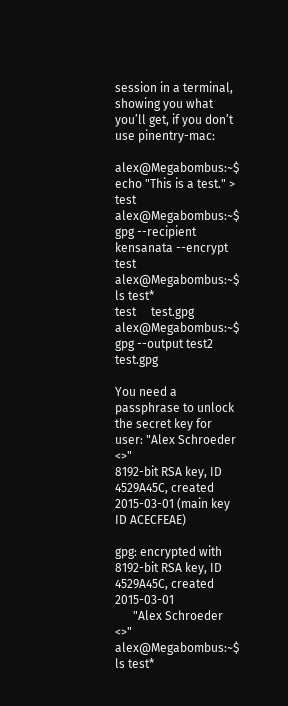session in a terminal, showing you what you’ll get, if you don’t use pinentry-mac:

alex@Megabombus:~$ echo "This is a test." > test
alex@Megabombus:~$ gpg --recipient kensanata --encrypt test
alex@Megabombus:~$ ls test*
test     test.gpg
alex@Megabombus:~$ gpg --output test2 test.gpg

You need a passphrase to unlock the secret key for
user: "Alex Schroeder <>"
8192-bit RSA key, ID 4529A45C, created 2015-03-01 (main key ID ACECFEAE)

gpg: encrypted with 8192-bit RSA key, ID 4529A45C, created 2015-03-01
      "Alex Schroeder <>"
alex@Megabombus:~$ ls test*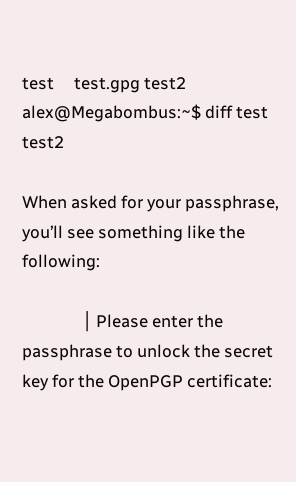test     test.gpg test2
alex@Megabombus:~$ diff test test2

When asked for your passphrase, you’ll see something like the following:

               │ Please enter the passphrase to unlock the secret key for the OpenPGP certificate: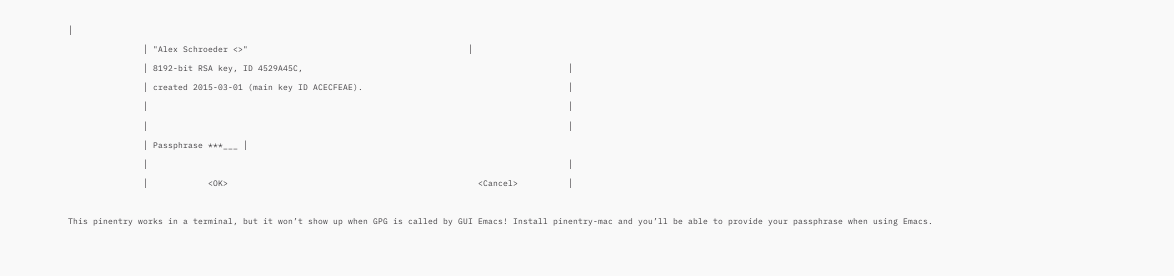│
               │ "Alex Schroeder <>"                                            │
               │ 8192-bit RSA key, ID 4529A45C,                                                     │
               │ created 2015-03-01 (main key ID ACECFEAE).                                         │
               │                                                                                    │
               │                                                                                    │
               │ Passphrase ***___ │
               │                                                                                    │
               │            <OK>                                                  <Cancel>          │

This pinentry works in a terminal, but it won’t show up when GPG is called by GUI Emacs! Install pinentry-mac and you’ll be able to provide your passphrase when using Emacs.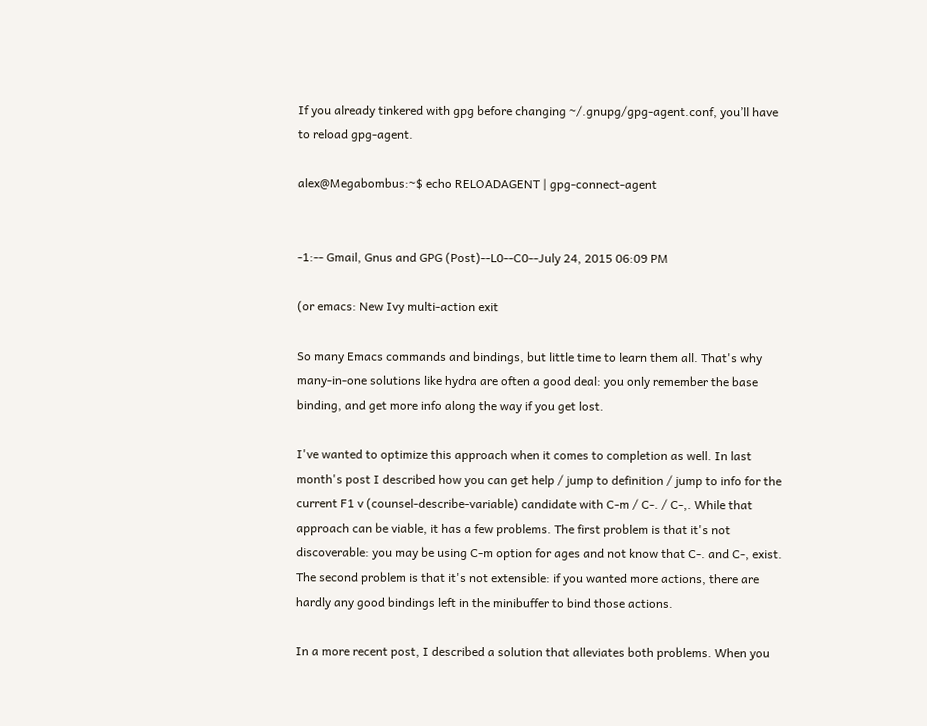If you already tinkered with gpg before changing ~/.gnupg/gpg-agent.conf, you’ll have to reload gpg-agent.

alex@Megabombus:~$ echo RELOADAGENT | gpg-connect-agent


-1:-- Gmail, Gnus and GPG (Post)--L0--C0--July 24, 2015 06:09 PM

(or emacs: New Ivy multi-action exit

So many Emacs commands and bindings, but little time to learn them all. That's why many-in-one solutions like hydra are often a good deal: you only remember the base binding, and get more info along the way if you get lost.

I've wanted to optimize this approach when it comes to completion as well. In last month's post I described how you can get help / jump to definition / jump to info for the current F1 v (counsel-describe-variable) candidate with C-m / C-. / C-,. While that approach can be viable, it has a few problems. The first problem is that it's not discoverable: you may be using C-m option for ages and not know that C-. and C-, exist. The second problem is that it's not extensible: if you wanted more actions, there are hardly any good bindings left in the minibuffer to bind those actions.

In a more recent post, I described a solution that alleviates both problems. When you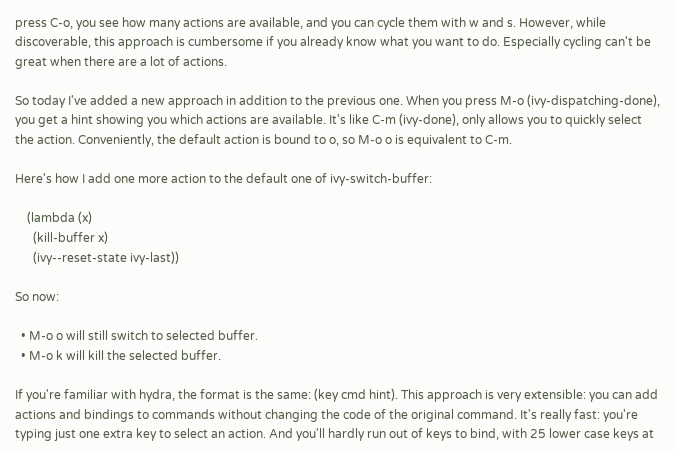press C-o, you see how many actions are available, and you can cycle them with w and s. However, while discoverable, this approach is cumbersome if you already know what you want to do. Especially cycling can't be great when there are a lot of actions.

So today I've added a new approach in addition to the previous one. When you press M-o (ivy-dispatching-done), you get a hint showing you which actions are available. It's like C-m (ivy-done), only allows you to quickly select the action. Conveniently, the default action is bound to o, so M-o o is equivalent to C-m.

Here's how I add one more action to the default one of ivy-switch-buffer:

    (lambda (x)
      (kill-buffer x)
      (ivy--reset-state ivy-last))

So now:

  • M-o o will still switch to selected buffer.
  • M-o k will kill the selected buffer.

If you're familiar with hydra, the format is the same: (key cmd hint). This approach is very extensible: you can add actions and bindings to commands without changing the code of the original command. It's really fast: you're typing just one extra key to select an action. And you'll hardly run out of keys to bind, with 25 lower case keys at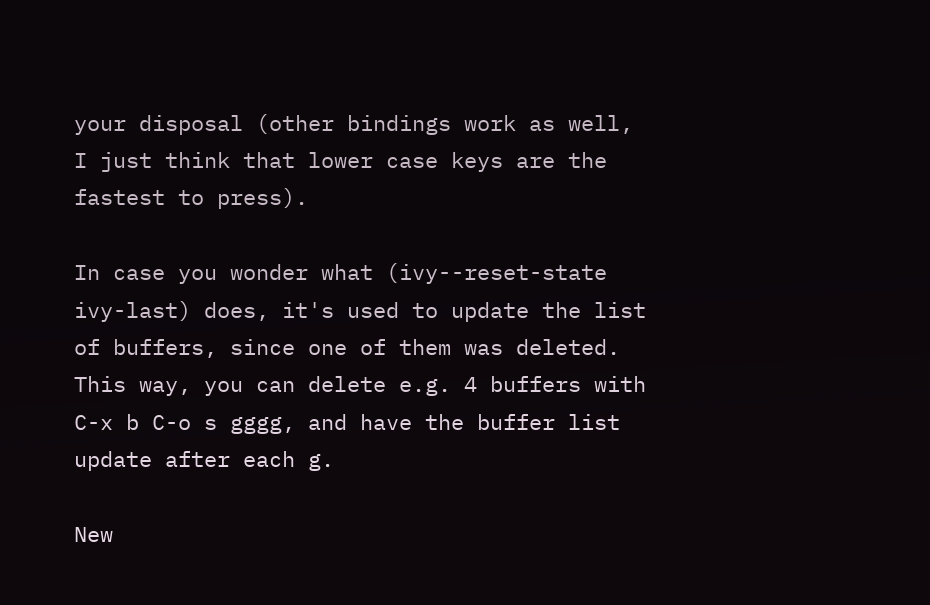your disposal (other bindings work as well, I just think that lower case keys are the fastest to press).

In case you wonder what (ivy--reset-state ivy-last) does, it's used to update the list of buffers, since one of them was deleted. This way, you can delete e.g. 4 buffers with C-x b C-o s gggg, and have the buffer list update after each g.

New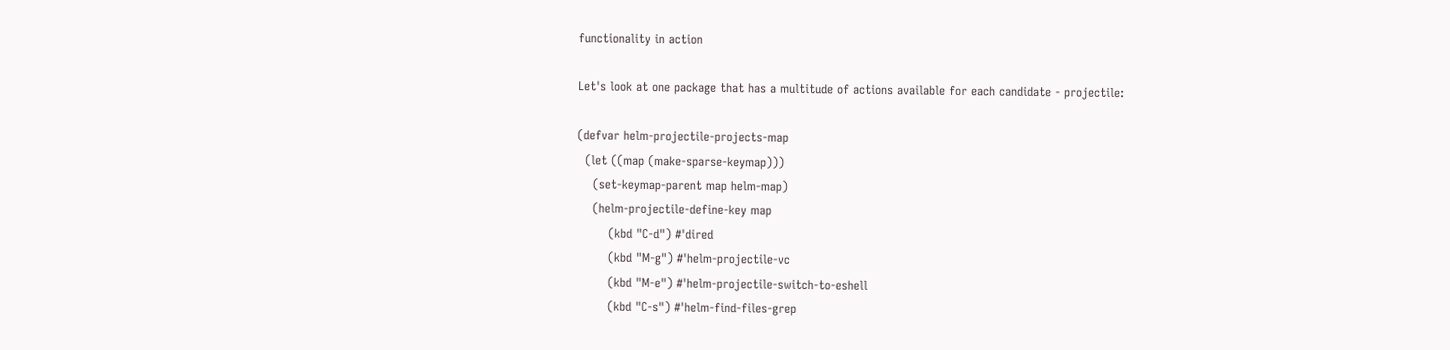functionality in action

Let's look at one package that has a multitude of actions available for each candidate - projectile:

(defvar helm-projectile-projects-map
  (let ((map (make-sparse-keymap)))
    (set-keymap-parent map helm-map)
    (helm-projectile-define-key map
        (kbd "C-d") #'dired
        (kbd "M-g") #'helm-projectile-vc
        (kbd "M-e") #'helm-projectile-switch-to-eshell
        (kbd "C-s") #'helm-find-files-grep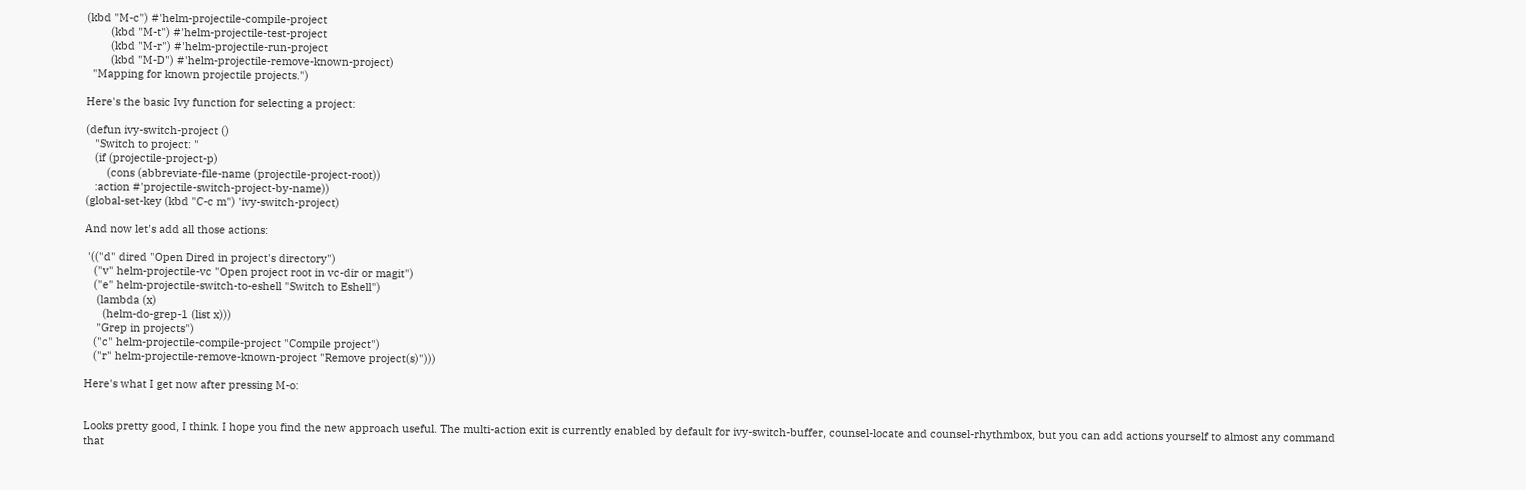(kbd "M-c") #'helm-projectile-compile-project
        (kbd "M-t") #'helm-projectile-test-project
        (kbd "M-r") #'helm-projectile-run-project
        (kbd "M-D") #'helm-projectile-remove-known-project)
  "Mapping for known projectile projects.")

Here's the basic Ivy function for selecting a project:

(defun ivy-switch-project ()
   "Switch to project: "
   (if (projectile-project-p)
       (cons (abbreviate-file-name (projectile-project-root))
   :action #'projectile-switch-project-by-name))
(global-set-key (kbd "C-c m") 'ivy-switch-project)

And now let's add all those actions:

 '(("d" dired "Open Dired in project's directory")
   ("v" helm-projectile-vc "Open project root in vc-dir or magit")
   ("e" helm-projectile-switch-to-eshell "Switch to Eshell")
    (lambda (x)
      (helm-do-grep-1 (list x)))
    "Grep in projects")
   ("c" helm-projectile-compile-project "Compile project")
   ("r" helm-projectile-remove-known-project "Remove project(s)")))

Here's what I get now after pressing M-o:


Looks pretty good, I think. I hope you find the new approach useful. The multi-action exit is currently enabled by default for ivy-switch-buffer, counsel-locate and counsel-rhythmbox, but you can add actions yourself to almost any command that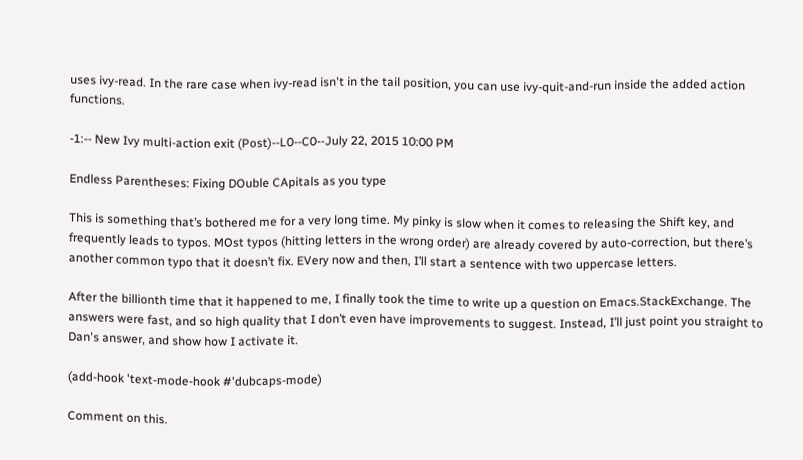uses ivy-read. In the rare case when ivy-read isn't in the tail position, you can use ivy-quit-and-run inside the added action functions.

-1:-- New Ivy multi-action exit (Post)--L0--C0--July 22, 2015 10:00 PM

Endless Parentheses: Fixing DOuble CApitals as you type

This is something that’s bothered me for a very long time. My pinky is slow when it comes to releasing the Shift key, and frequently leads to typos. MOst typos (hitting letters in the wrong order) are already covered by auto-correction, but there’s another common typo that it doesn’t fix. EVery now and then, I’ll start a sentence with two uppercase letters.

After the billionth time that it happened to me, I finally took the time to write up a question on Emacs.StackExchange. The answers were fast, and so high quality that I don’t even have improvements to suggest. Instead, I’ll just point you straight to Dan's answer, and show how I activate it.

(add-hook 'text-mode-hook #'dubcaps-mode)

Comment on this.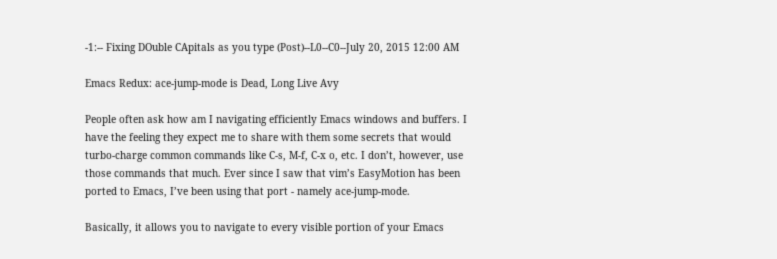-1:-- Fixing DOuble CApitals as you type (Post)--L0--C0--July 20, 2015 12:00 AM

Emacs Redux: ace-jump-mode is Dead, Long Live Avy

People often ask how am I navigating efficiently Emacs windows and buffers. I have the feeling they expect me to share with them some secrets that would turbo-charge common commands like C-s, M-f, C-x o, etc. I don’t, however, use those commands that much. Ever since I saw that vim’s EasyMotion has been ported to Emacs, I’ve been using that port - namely ace-jump-mode.

Basically, it allows you to navigate to every visible portion of your Emacs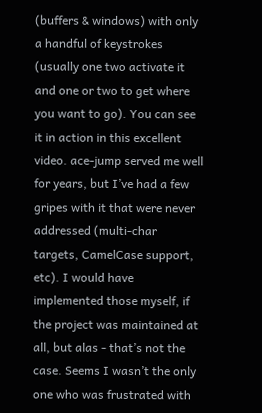(buffers & windows) with only a handful of keystrokes (usually one two activate it and one or two to get where you want to go). You can see it in action in this excellent video. ace-jump served me well for years, but I’ve had a few gripes with it that were never addressed (multi-char targets, CamelCase support, etc). I would have implemented those myself, if the project was maintained at all, but alas - that’s not the case. Seems I wasn’t the only one who was frustrated with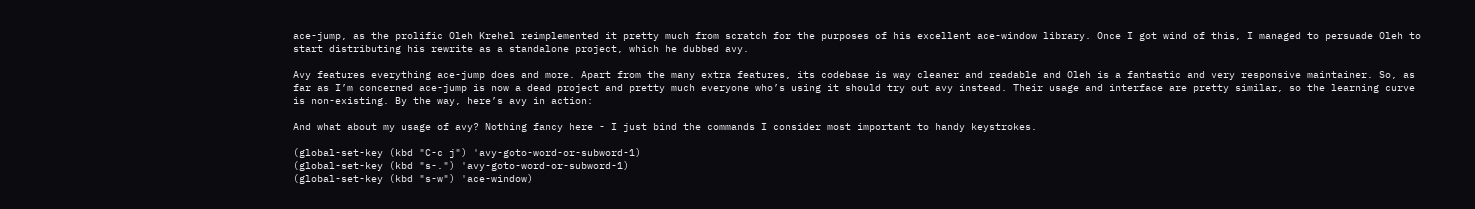ace-jump, as the prolific Oleh Krehel reimplemented it pretty much from scratch for the purposes of his excellent ace-window library. Once I got wind of this, I managed to persuade Oleh to start distributing his rewrite as a standalone project, which he dubbed avy.

Avy features everything ace-jump does and more. Apart from the many extra features, its codebase is way cleaner and readable and Oleh is a fantastic and very responsive maintainer. So, as far as I’m concerned ace-jump is now a dead project and pretty much everyone who’s using it should try out avy instead. Their usage and interface are pretty similar, so the learning curve is non-existing. By the way, here’s avy in action:

And what about my usage of avy? Nothing fancy here - I just bind the commands I consider most important to handy keystrokes.

(global-set-key (kbd "C-c j") 'avy-goto-word-or-subword-1)
(global-set-key (kbd "s-.") 'avy-goto-word-or-subword-1)
(global-set-key (kbd "s-w") 'ace-window)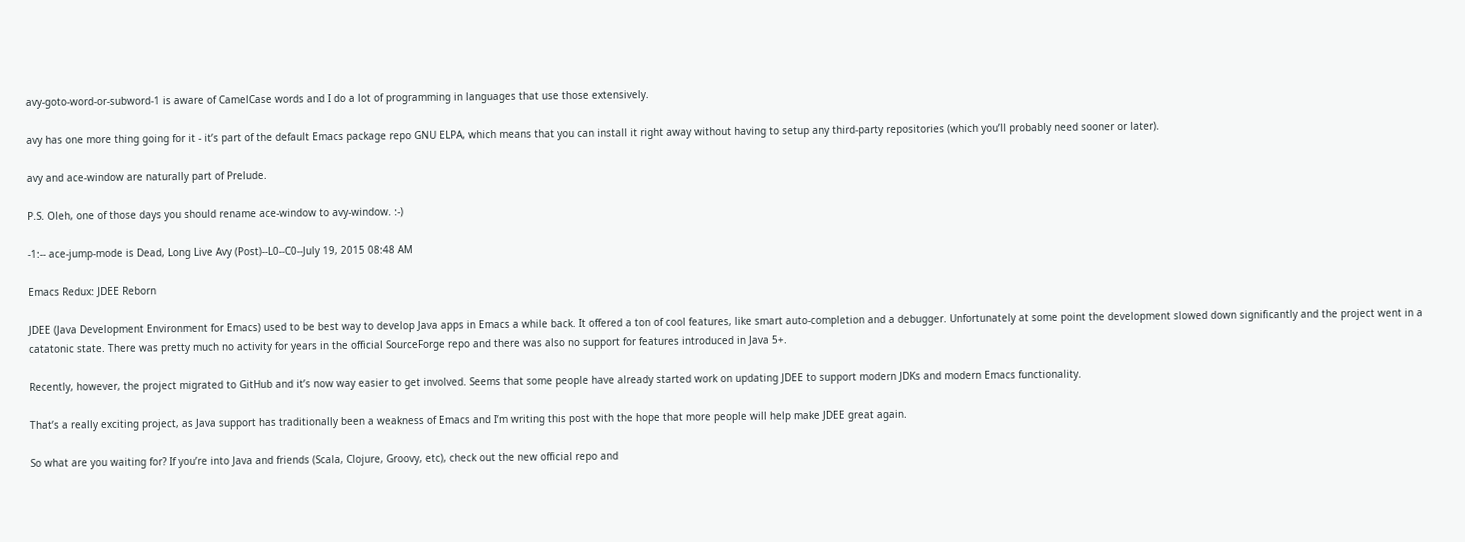avy-goto-word-or-subword-1 is aware of CamelCase words and I do a lot of programming in languages that use those extensively.

avy has one more thing going for it - it’s part of the default Emacs package repo GNU ELPA, which means that you can install it right away without having to setup any third-party repositories (which you’ll probably need sooner or later).

avy and ace-window are naturally part of Prelude.

P.S. Oleh, one of those days you should rename ace-window to avy-window. :-)

-1:-- ace-jump-mode is Dead, Long Live Avy (Post)--L0--C0--July 19, 2015 08:48 AM

Emacs Redux: JDEE Reborn

JDEE (Java Development Environment for Emacs) used to be best way to develop Java apps in Emacs a while back. It offered a ton of cool features, like smart auto-completion and a debugger. Unfortunately at some point the development slowed down significantly and the project went in a catatonic state. There was pretty much no activity for years in the official SourceForge repo and there was also no support for features introduced in Java 5+.

Recently, however, the project migrated to GitHub and it’s now way easier to get involved. Seems that some people have already started work on updating JDEE to support modern JDKs and modern Emacs functionality.

That’s a really exciting project, as Java support has traditionally been a weakness of Emacs and I’m writing this post with the hope that more people will help make JDEE great again.

So what are you waiting for? If you’re into Java and friends (Scala, Clojure, Groovy, etc), check out the new official repo and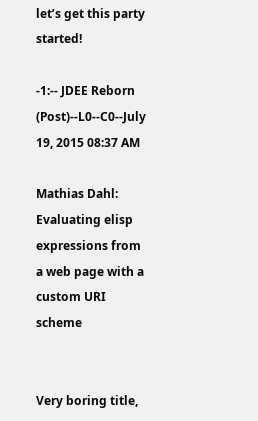let’s get this party started!

-1:-- JDEE Reborn (Post)--L0--C0--July 19, 2015 08:37 AM

Mathias Dahl: Evaluating elisp expressions from a web page with a custom URI scheme


Very boring title,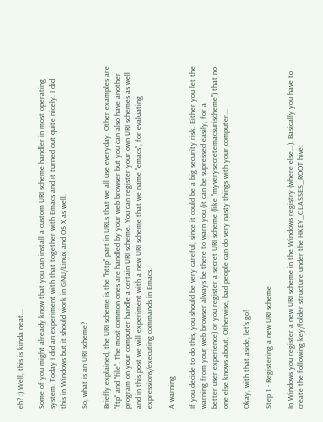eh? :) Well, this is kinda neat...

Some of you might already know that you can install a custom URI scheme handler in most operating system. Today I did an experiment with that together with Emacs and it turned out quite nicely. I did
this in Windows but it should work in GNU/Linux and OS X as well.

So, what is an URI scheme?

Briefly explained, the URI scheme is the "http" part in URLs that we all use everyday. Other examples are "ftp" and "file". The most common ones are handled by your web browser but you can also have another program on your computer handle a certain URI scheme. You can register your own URI schemes as well and in this post we will experiment with a new URI scheme that we name "emacs", for evaluating expressions/executing commands in Emacs.

A warning

If you decide to do this, you should be very careful, since it could be a big security risk. Either you let the warning from your web browser always be there to warn you (it can be supressed easily, for a
better user experience) or you register a secret URI scheme (like "myverysecretemacsurischeme") that no one else knows about. Otherwise, bad people can do very nasty things with your computer...

Okay, with that aside, let's go!

Step 1 - Registering a new URI scheme

In Windows you register a new URI scheme in the Windows registry (where else...). Basically you have to create the following key/folder structure under the HKEY_CLASSES_ROOT hive: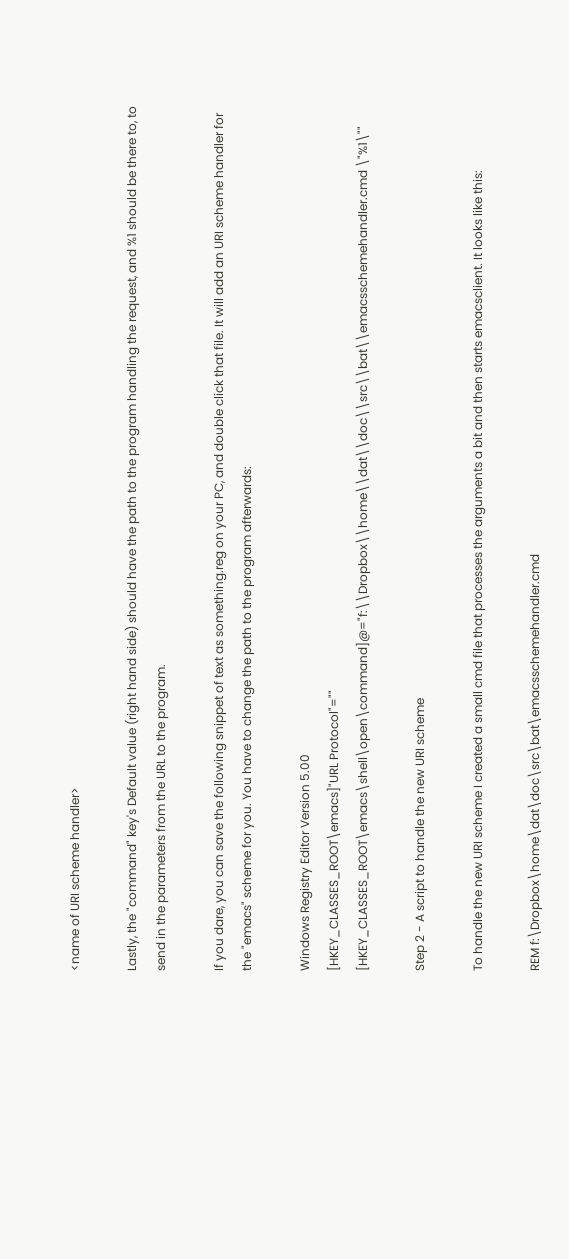<name of URI scheme handler>

Lastly, the "command" key's Default value (right hand side) should have the path to the program handling the request, and %1 should be there to, to send in the parameters from the URL to the program.

If you dare, you can save the following snippet of text as something.reg on your PC, and double click that file. It will add an URI scheme handler for the "emacs" scheme for you. You have to change the path to the program afterwards:

Windows Registry Editor Version 5.00
[HKEY_CLASSES_ROOT\emacs]"URL Protocol"=""
[HKEY_CLASSES_ROOT\emacs\shell\open\command]@="f:\\Dropbox\\home\\dat\\doc\\src\\bat\\emacsschemehandler.cmd \"%1\""

Step 2 - A script to handle the new URI scheme

To handle the new URI scheme I created a small cmd file that processes the arguments a bit and then starts emacsclient. It looks like this:

REM f:\Dropbox\home\dat\doc\src\bat\emacsschemehandler.cmd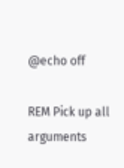@echo off

REM Pick up all arguments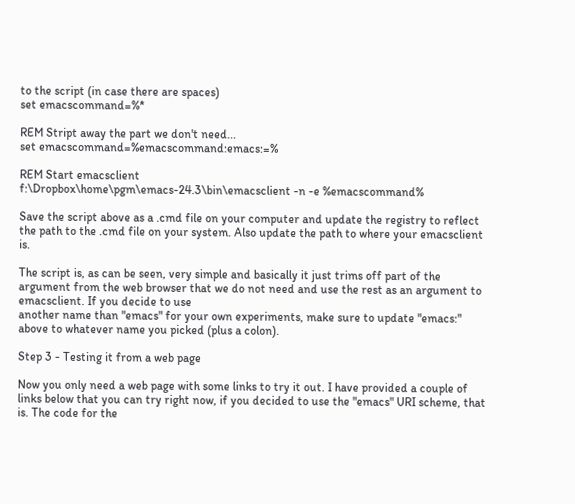to the script (in case there are spaces)
set emacscommand=%*

REM Stript away the part we don't need...
set emacscommand=%emacscommand:emacs:=%

REM Start emacsclient
f:\Dropbox\home\pgm\emacs-24.3\bin\emacsclient -n -e %emacscommand%

Save the script above as a .cmd file on your computer and update the registry to reflect the path to the .cmd file on your system. Also update the path to where your emacsclient is.

The script is, as can be seen, very simple and basically it just trims off part of the argument from the web browser that we do not need and use the rest as an argument to emacsclient. If you decide to use
another name than "emacs" for your own experiments, make sure to update "emacs:" above to whatever name you picked (plus a colon).

Step 3 - Testing it from a web page

Now you only need a web page with some links to try it out. I have provided a couple of links below that you can try right now, if you decided to use the "emacs" URI scheme, that is. The code for the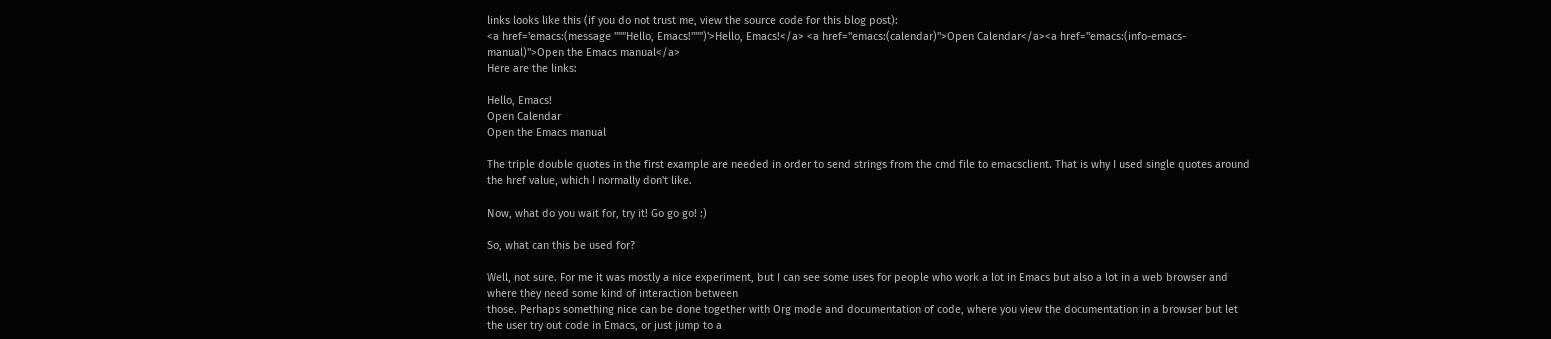links looks like this (if you do not trust me, view the source code for this blog post):
<a href='emacs:(message """Hello, Emacs!""")'>Hello, Emacs!</a> <a href="emacs:(calendar)">Open Calendar</a><a href="emacs:(info-emacs-manual)">Open the Emacs manual</a>
Here are the links:

Hello, Emacs!
Open Calendar
Open the Emacs manual

The triple double quotes in the first example are needed in order to send strings from the cmd file to emacsclient. That is why I used single quotes around the href value, which I normally don't like.

Now, what do you wait for, try it! Go go go! :)

So, what can this be used for?

Well, not sure. For me it was mostly a nice experiment, but I can see some uses for people who work a lot in Emacs but also a lot in a web browser and where they need some kind of interaction between
those. Perhaps something nice can be done together with Org mode and documentation of code, where you view the documentation in a browser but let the user try out code in Emacs, or just jump to a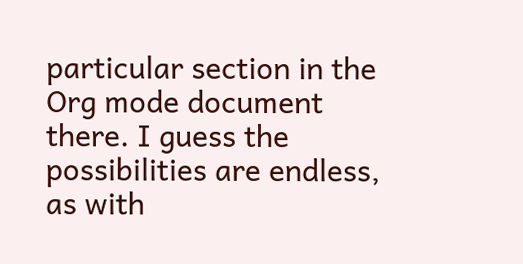particular section in the Org mode document there. I guess the possibilities are endless, as with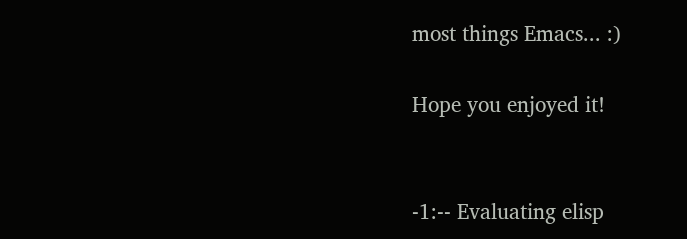most things Emacs... :)

Hope you enjoyed it!


-1:-- Evaluating elisp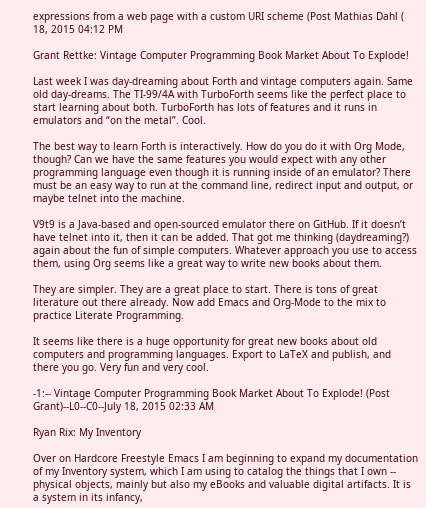expressions from a web page with a custom URI scheme (Post Mathias Dahl ( 18, 2015 04:12 PM

Grant Rettke: Vintage Computer Programming Book Market About To Explode!

Last week I was day-dreaming about Forth and vintage computers again. Same old day-dreams. The TI-99/4A with TurboForth seems like the perfect place to start learning about both. TurboForth has lots of features and it runs in emulators and “on the metal”. Cool.

The best way to learn Forth is interactively. How do you do it with Org Mode, though? Can we have the same features you would expect with any other programming language even though it is running inside of an emulator? There must be an easy way to run at the command line, redirect input and output, or maybe telnet into the machine.

V9t9 is a Java-based and open-sourced emulator there on GitHub. If it doesn’t have telnet into it, then it can be added. That got me thinking (daydreaming?) again about the fun of simple computers. Whatever approach you use to access them, using Org seems like a great way to write new books about them.

They are simpler. They are a great place to start. There is tons of great literature out there already. Now add Emacs and Org-Mode to the mix to practice Literate Programming.

It seems like there is a huge opportunity for great new books about old computers and programming languages. Export to LaTeX and publish, and there you go. Very fun and very cool.

-1:-- Vintage Computer Programming Book Market About To Explode! (Post Grant)--L0--C0--July 18, 2015 02:33 AM

Ryan Rix: My Inventory

Over on Hardcore Freestyle Emacs I am beginning to expand my documentation of my Inventory system, which I am using to catalog the things that I own -- physical objects, mainly but also my eBooks and valuable digital artifacts. It is a system in its infancy,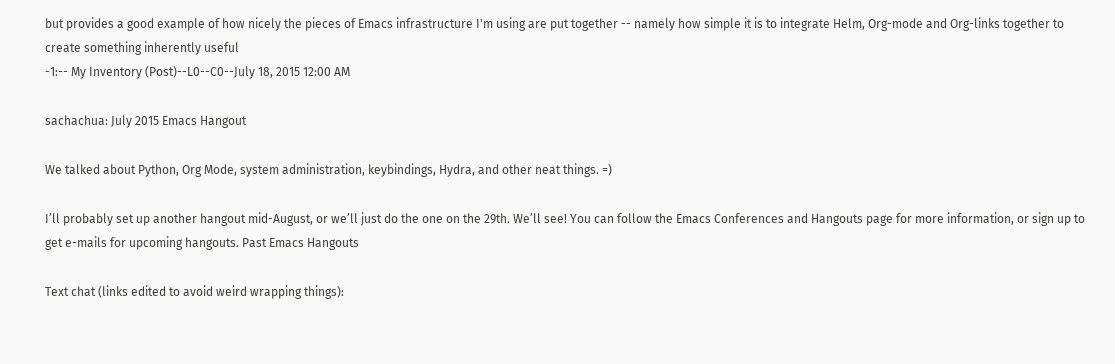but provides a good example of how nicely the pieces of Emacs infrastructure I'm using are put together -- namely how simple it is to integrate Helm, Org-mode and Org-links together to create something inherently useful
-1:-- My Inventory (Post)--L0--C0--July 18, 2015 12:00 AM

sachachua: July 2015 Emacs Hangout

We talked about Python, Org Mode, system administration, keybindings, Hydra, and other neat things. =)

I’ll probably set up another hangout mid-August, or we’ll just do the one on the 29th. We’ll see! You can follow the Emacs Conferences and Hangouts page for more information, or sign up to get e-mails for upcoming hangouts. Past Emacs Hangouts

Text chat (links edited to avoid weird wrapping things):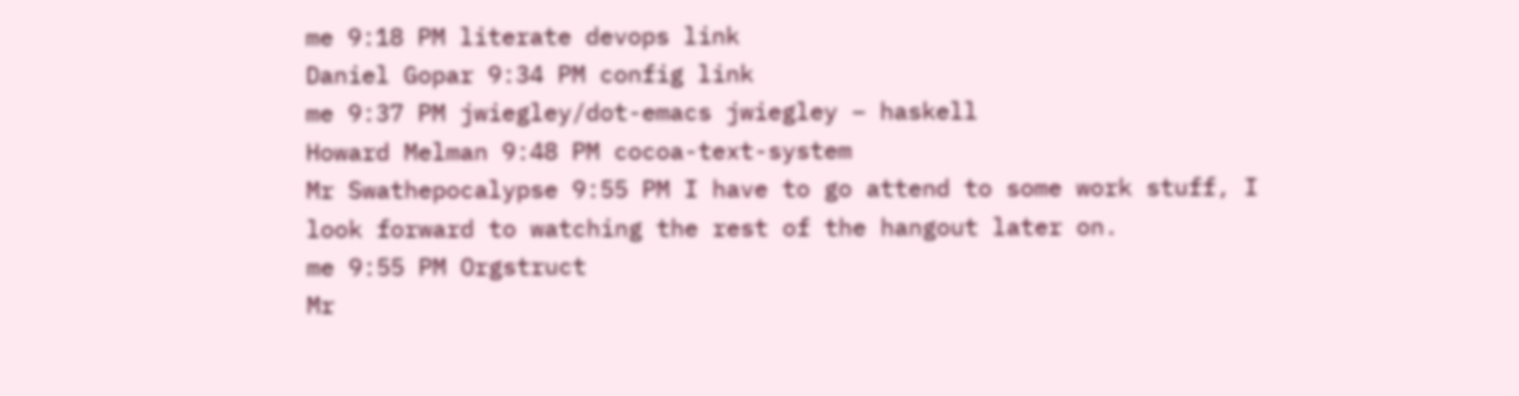me 9:18 PM literate devops link
Daniel Gopar 9:34 PM config link
me 9:37 PM jwiegley/dot-emacs jwiegley – haskell
Howard Melman 9:48 PM cocoa-text-system
Mr Swathepocalypse 9:55 PM I have to go attend to some work stuff, I look forward to watching the rest of the hangout later on.
me 9:55 PM Orgstruct
Mr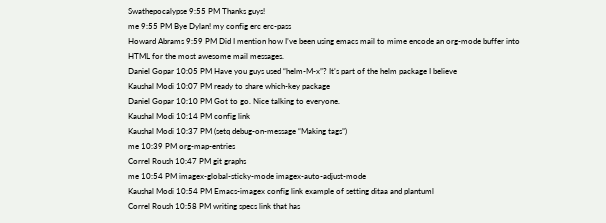Swathepocalypse 9:55 PM Thanks guys!
me 9:55 PM Bye Dylan! my config erc erc-pass
Howard Abrams 9:59 PM Did I mention how I’ve been using emacs mail to mime encode an org-mode buffer into HTML for the most awesome mail messages.
Daniel Gopar 10:05 PM Have you guys used “helm-M-x”? It’s part of the helm package I believe
Kaushal Modi 10:07 PM ready to share which-key package
Daniel Gopar 10:10 PM Got to go. Nice talking to everyone.
Kaushal Modi 10:14 PM config link
Kaushal Modi 10:37 PM (setq debug-on-message “Making tags”)
me 10:39 PM org-map-entries
Correl Roush 10:47 PM git graphs
me 10:54 PM imagex-global-sticky-mode imagex-auto-adjust-mode
Kaushal Modi 10:54 PM Emacs-imagex config link example of setting ditaa and plantuml
Correl Roush 10:58 PM writing specs link that has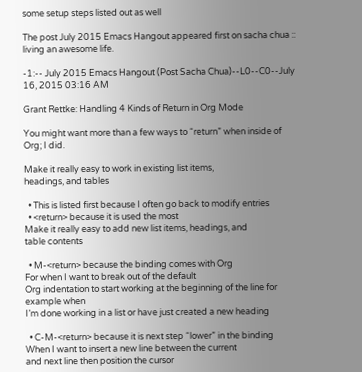some setup steps listed out as well

The post July 2015 Emacs Hangout appeared first on sacha chua :: living an awesome life.

-1:-- July 2015 Emacs Hangout (Post Sacha Chua)--L0--C0--July 16, 2015 03:16 AM

Grant Rettke: Handling 4 Kinds of Return in Org Mode

You might want more than a few ways to “return” when inside of Org; I did.

Make it really easy to work in existing list items,
headings, and tables

  • This is listed first because I often go back to modify entries
  • <return> because it is used the most
Make it really easy to add new list items, headings, and
table contents

  • M-<return> because the binding comes with Org
For when I want to break out of the default
Org indentation to start working at the beginning of the line for example when
I’m done working in a list or have just created a new heading

  • C-M-<return> because it is next step “lower” in the binding
When I want to insert a new line between the current
and next line then position the cursor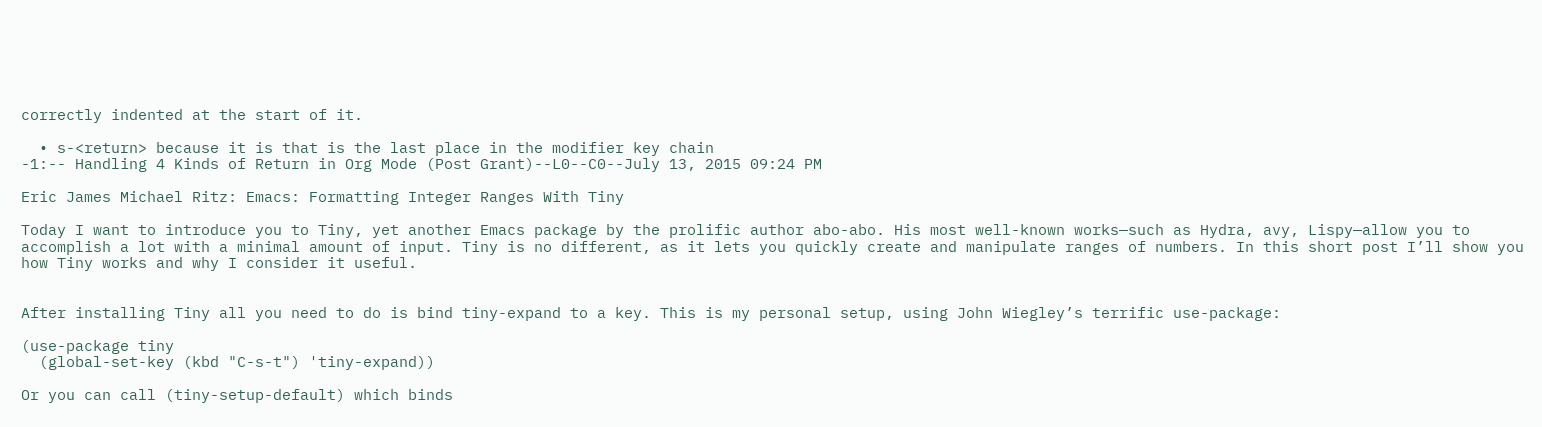correctly indented at the start of it.

  • s-<return> because it is that is the last place in the modifier key chain
-1:-- Handling 4 Kinds of Return in Org Mode (Post Grant)--L0--C0--July 13, 2015 09:24 PM

Eric James Michael Ritz: Emacs: Formatting Integer Ranges With Tiny

Today I want to introduce you to Tiny, yet another Emacs package by the prolific author abo-abo. His most well-known works—such as Hydra, avy, Lispy—allow you to accomplish a lot with a minimal amount of input. Tiny is no different, as it lets you quickly create and manipulate ranges of numbers. In this short post I’ll show you how Tiny works and why I consider it useful.


After installing Tiny all you need to do is bind tiny-expand to a key. This is my personal setup, using John Wiegley’s terrific use-package:

(use-package tiny
  (global-set-key (kbd "C-s-t") 'tiny-expand))

Or you can call (tiny-setup-default) which binds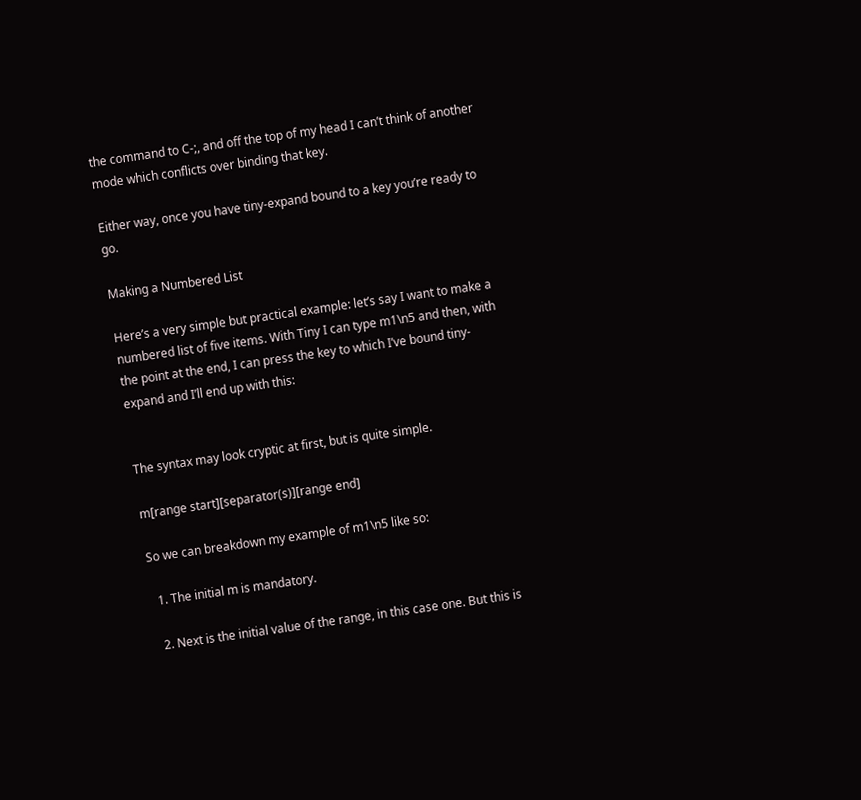the command to C-;, and off the top of my head I can’t think of another mode which conflicts over binding that key.

Either way, once you have tiny-expand bound to a key you’re ready to go.

Making a Numbered List

Here’s a very simple but practical example: let’s say I want to make a numbered list of five items. With Tiny I can type m1\n5 and then, with the point at the end, I can press the key to which I’ve bound tiny-expand and I’ll end up with this:


The syntax may look cryptic at first, but is quite simple.

m[range start][separator(s)][range end]

So we can breakdown my example of m1\n5 like so:

  1. The initial m is mandatory.

  2. Next is the initial value of the range, in this case one. But this is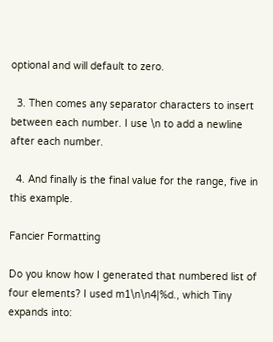optional and will default to zero.

  3. Then comes any separator characters to insert between each number. I use \n to add a newline after each number.

  4. And finally is the final value for the range, five in this example.

Fancier Formatting

Do you know how I generated that numbered list of four elements? I used m1\n\n4|%d., which Tiny expands into: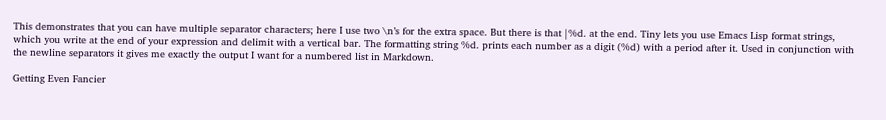This demonstrates that you can have multiple separator characters; here I use two \n’s for the extra space. But there is that |%d. at the end. Tiny lets you use Emacs Lisp format strings, which you write at the end of your expression and delimit with a vertical bar. The formatting string %d. prints each number as a digit (%d) with a period after it. Used in conjunction with the newline separators it gives me exactly the output I want for a numbered list in Markdown.

Getting Even Fancier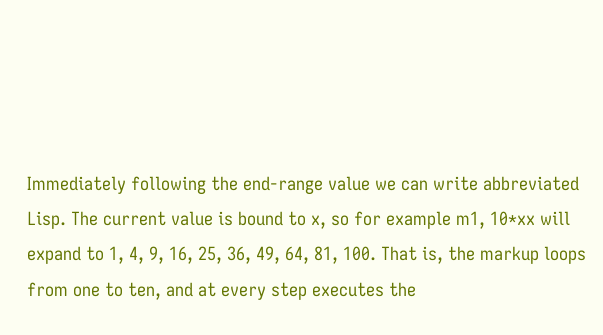Immediately following the end-range value we can write abbreviated Lisp. The current value is bound to x, so for example m1, 10*xx will expand to 1, 4, 9, 16, 25, 36, 49, 64, 81, 100. That is, the markup loops from one to ten, and at every step executes the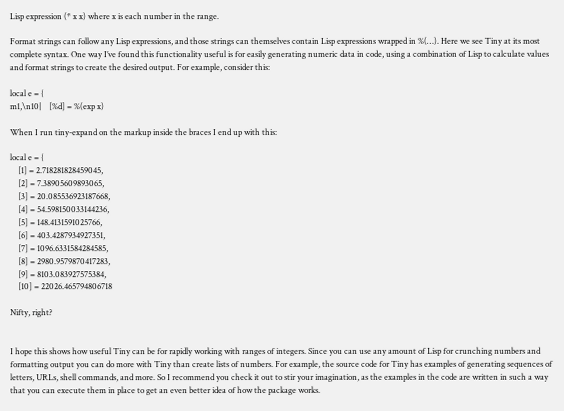Lisp expression (* x x) where x is each number in the range.

Format strings can follow any Lisp expressions, and those strings can themselves contain Lisp expressions wrapped in %(…). Here we see Tiny at its most complete syntax. One way I’ve found this functionality useful is for easily generating numeric data in code, using a combination of Lisp to calculate values and format strings to create the desired output. For example, consider this:

local e = {
m1,\n10|    [%d] = %(exp x)

When I run tiny-expand on the markup inside the braces I end up with this:

local e = {
    [1] = 2.718281828459045,
    [2] = 7.38905609893065,
    [3] = 20.085536923187668,
    [4] = 54.598150033144236,
    [5] = 148.4131591025766,
    [6] = 403.4287934927351,
    [7] = 1096.6331584284585,
    [8] = 2980.9579870417283,
    [9] = 8103.083927575384,
    [10] = 22026.465794806718

Nifty, right?


I hope this shows how useful Tiny can be for rapidly working with ranges of integers. Since you can use any amount of Lisp for crunching numbers and formatting output you can do more with Tiny than create lists of numbers. For example, the source code for Tiny has examples of generating sequences of letters, URLs, shell commands, and more. So I recommend you check it out to stir your imagination, as the examples in the code are written in such a way that you can execute them in place to get an even better idea of how the package works.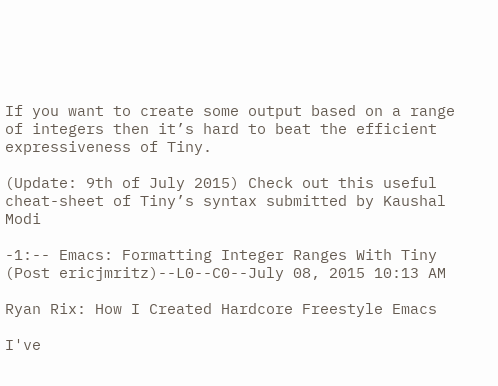If you want to create some output based on a range of integers then it’s hard to beat the efficient expressiveness of Tiny.

(Update: 9th of July 2015) Check out this useful cheat-sheet of Tiny’s syntax submitted by Kaushal Modi

-1:-- Emacs: Formatting Integer Ranges With Tiny (Post ericjmritz)--L0--C0--July 08, 2015 10:13 AM

Ryan Rix: How I Created Hardcore Freestyle Emacs

I've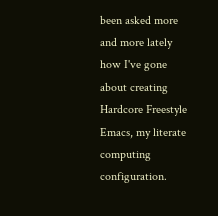been asked more and more lately how I've gone about creating Hardcore Freestyle Emacs, my literate computing configuration.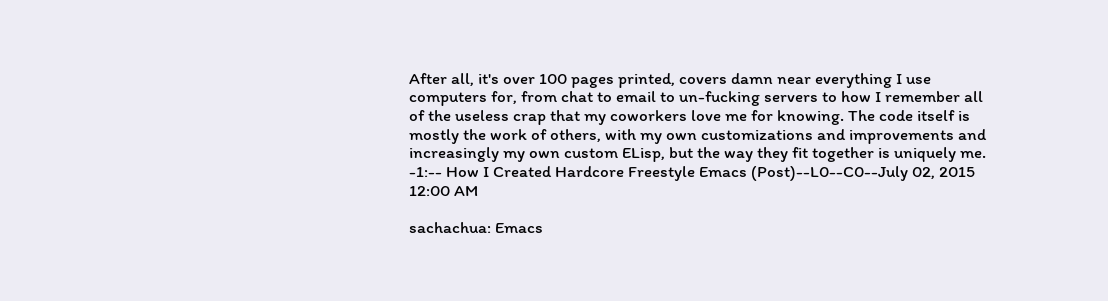After all, it's over 100 pages printed, covers damn near everything I use computers for, from chat to email to un-fucking servers to how I remember all of the useless crap that my coworkers love me for knowing. The code itself is mostly the work of others, with my own customizations and improvements and increasingly my own custom ELisp, but the way they fit together is uniquely me.
-1:-- How I Created Hardcore Freestyle Emacs (Post)--L0--C0--July 02, 2015 12:00 AM

sachachua: Emacs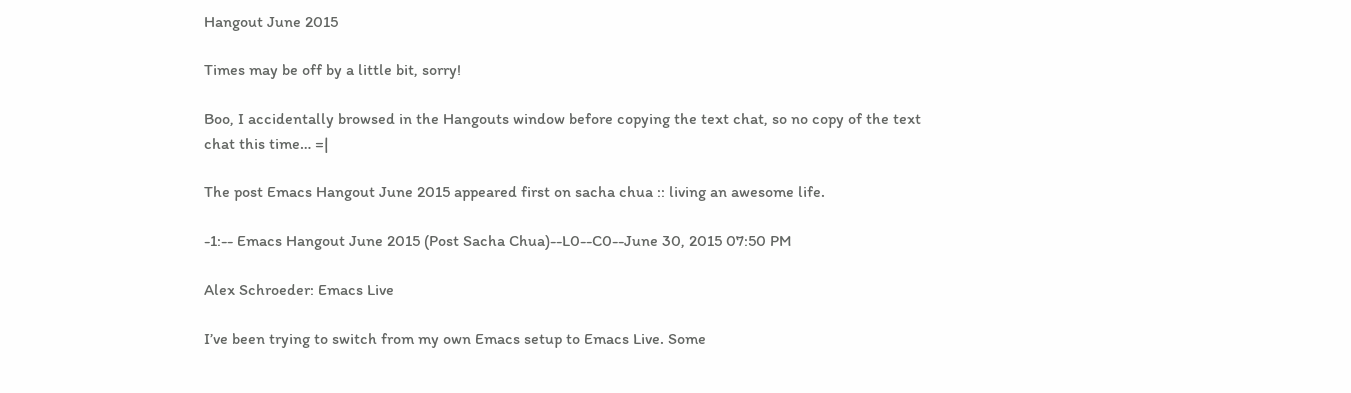Hangout June 2015

Times may be off by a little bit, sorry!

Boo, I accidentally browsed in the Hangouts window before copying the text chat, so no copy of the text chat this time… =|

The post Emacs Hangout June 2015 appeared first on sacha chua :: living an awesome life.

-1:-- Emacs Hangout June 2015 (Post Sacha Chua)--L0--C0--June 30, 2015 07:50 PM

Alex Schroeder: Emacs Live

I’ve been trying to switch from my own Emacs setup to Emacs Live. Some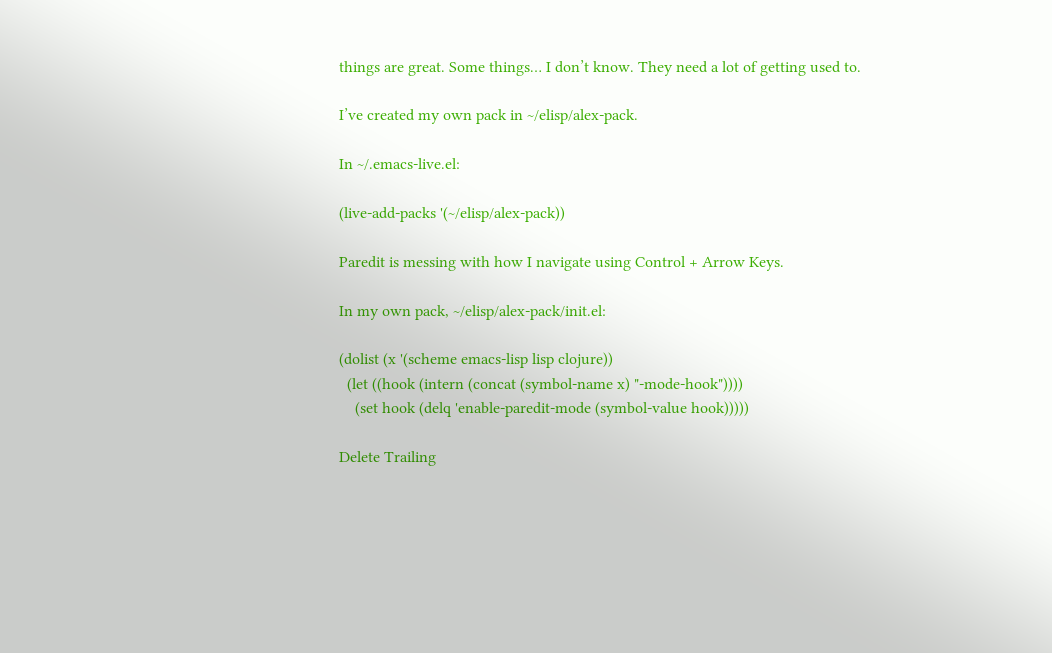things are great. Some things… I don’t know. They need a lot of getting used to.

I’ve created my own pack in ~/elisp/alex-pack.

In ~/.emacs-live.el:

(live-add-packs '(~/elisp/alex-pack))

Paredit is messing with how I navigate using Control + Arrow Keys.

In my own pack, ~/elisp/alex-pack/init.el:

(dolist (x '(scheme emacs-lisp lisp clojure))
  (let ((hook (intern (concat (symbol-name x) "-mode-hook"))))
    (set hook (delq 'enable-paredit-mode (symbol-value hook)))))

Delete Trailing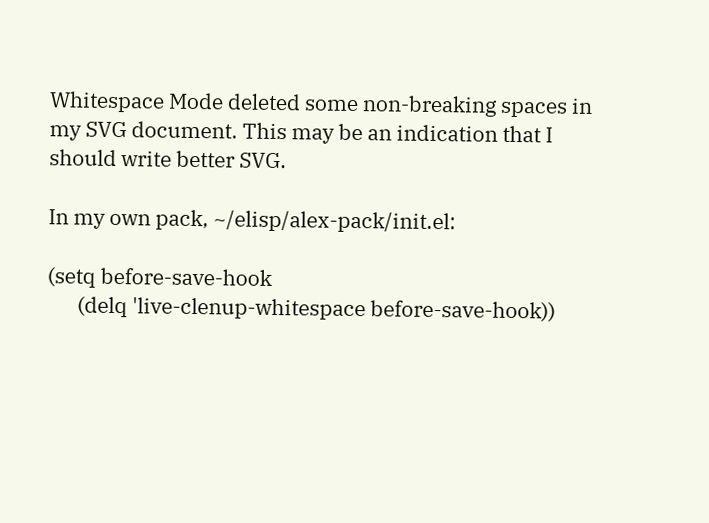Whitespace Mode deleted some non-breaking spaces in my SVG document. This may be an indication that I should write better SVG.

In my own pack, ~/elisp/alex-pack/init.el:

(setq before-save-hook
      (delq 'live-clenup-whitespace before-save-hook))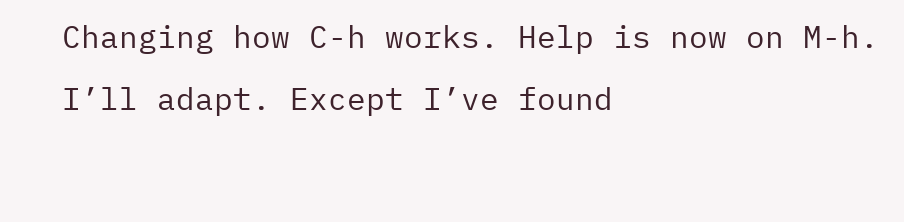Changing how C-h works. Help is now on M-h. I’ll adapt. Except I’ve found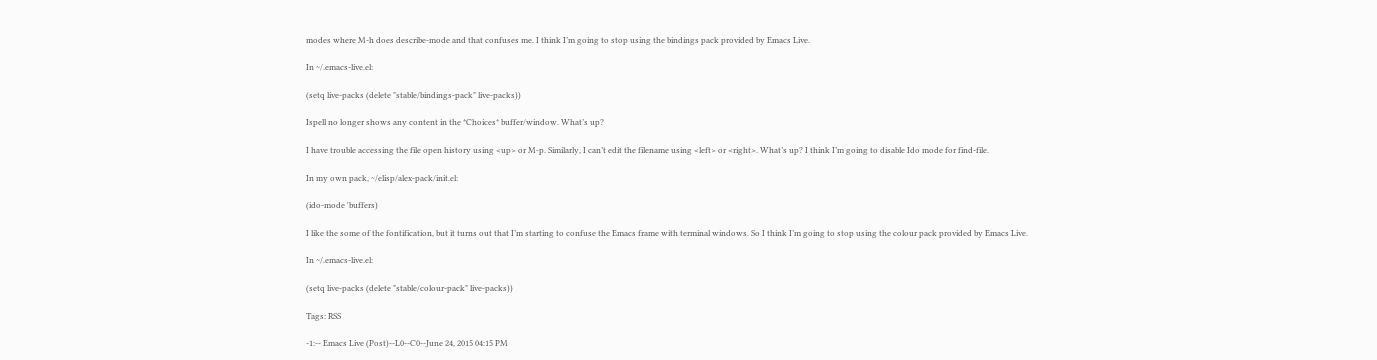modes where M-h does describe-mode and that confuses me. I think I’m going to stop using the bindings pack provided by Emacs Live.

In ~/.emacs-live.el:

(setq live-packs (delete "stable/bindings-pack" live-packs))

Ispell no longer shows any content in the *Choices* buffer/window. What’s up?

I have trouble accessing the file open history using <up> or M-p. Similarly, I can’t edit the filename using <left> or <right>. What’s up? I think I’m going to disable Ido mode for find-file.

In my own pack, ~/elisp/alex-pack/init.el:

(ido-mode 'buffers)

I like the some of the fontification, but it turns out that I’m starting to confuse the Emacs frame with terminal windows. So I think I’m going to stop using the colour pack provided by Emacs Live.

In ~/.emacs-live.el:

(setq live-packs (delete "stable/colour-pack" live-packs))

Tags: RSS

-1:-- Emacs Live (Post)--L0--C0--June 24, 2015 04:15 PM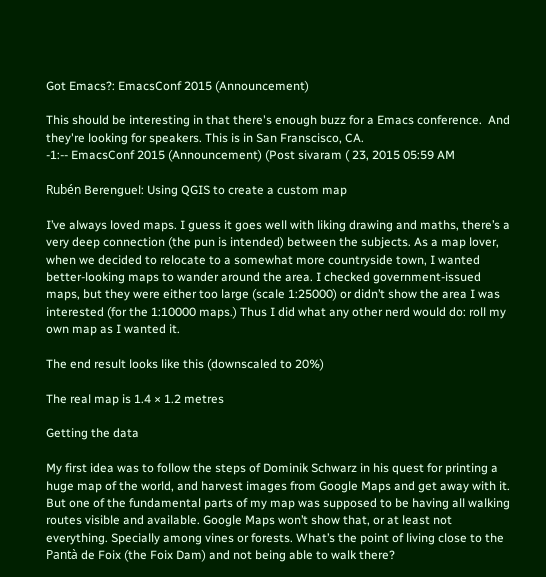Got Emacs?: EmacsConf 2015 (Announcement)

This should be interesting in that there's enough buzz for a Emacs conference.  And they're looking for speakers. This is in San Franscisco, CA.
-1:-- EmacsConf 2015 (Announcement) (Post sivaram ( 23, 2015 05:59 AM

Rubén Berenguel: Using QGIS to create a custom map

I’ve always loved maps. I guess it goes well with liking drawing and maths, there’s a very deep connection (the pun is intended) between the subjects. As a map lover, when we decided to relocate to a somewhat more countryside town, I wanted better-looking maps to wander around the area. I checked government-issued maps, but they were either too large (scale 1:25000) or didn’t show the area I was interested (for the 1:10000 maps.) Thus I did what any other nerd would do: roll my own map as I wanted it.

The end result looks like this (downscaled to 20%)

The real map is 1.4 × 1.2 metres

Getting the data

My first idea was to follow the steps of Dominik Schwarz in his quest for printing a huge map of the world, and harvest images from Google Maps and get away with it. But one of the fundamental parts of my map was supposed to be having all walking routes visible and available. Google Maps won’t show that, or at least not everything. Specially among vines or forests. What’s the point of living close to the Pantà de Foix (the Foix Dam) and not being able to walk there?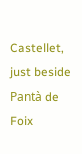Castellet, just beside Pantà de Foix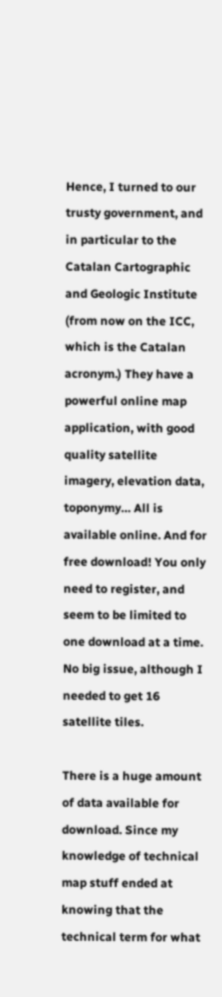Hence, I turned to our trusty government, and in particular to the Catalan Cartographic and Geologic Institute (from now on the ICC, which is the Catalan acronym.) They have a powerful online map application, with good quality satellite imagery, elevation data, toponymy… All is available online. And for free download! You only need to register, and seem to be limited to one download at a time. No big issue, although I needed to get 16 satellite tiles.

There is a huge amount of data available for download. Since my knowledge of technical map stuff ended at knowing that the technical term for what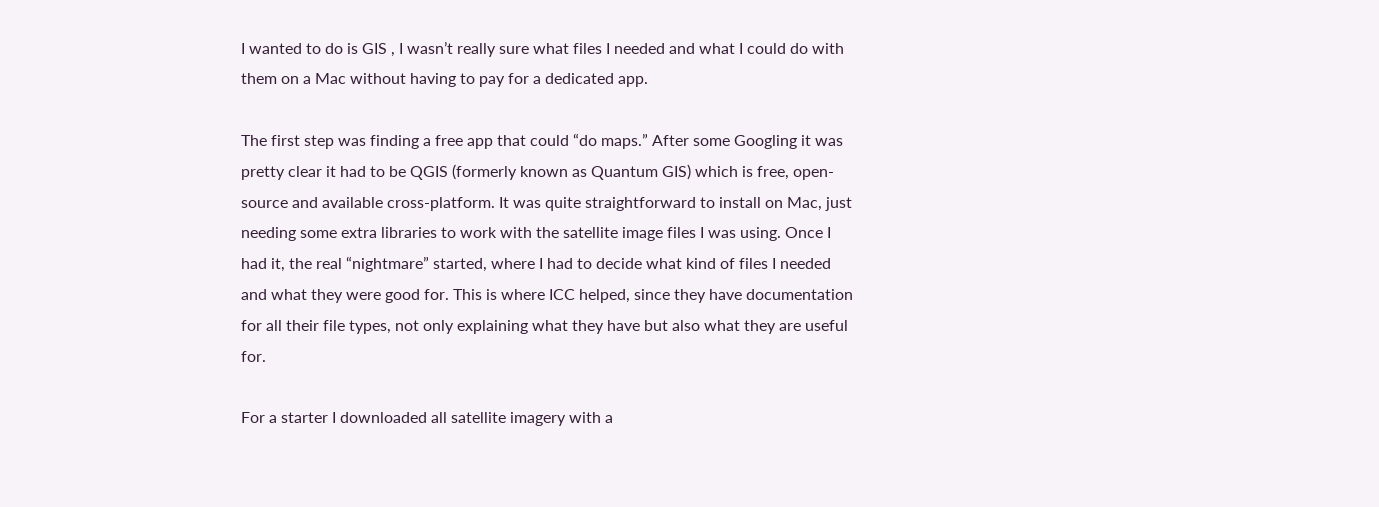I wanted to do is GIS , I wasn’t really sure what files I needed and what I could do with them on a Mac without having to pay for a dedicated app.

The first step was finding a free app that could “do maps.” After some Googling it was pretty clear it had to be QGIS (formerly known as Quantum GIS) which is free, open-source and available cross-platform. It was quite straightforward to install on Mac, just needing some extra libraries to work with the satellite image files I was using. Once I had it, the real “nightmare” started, where I had to decide what kind of files I needed and what they were good for. This is where ICC helped, since they have documentation for all their file types, not only explaining what they have but also what they are useful for.

For a starter I downloaded all satellite imagery with a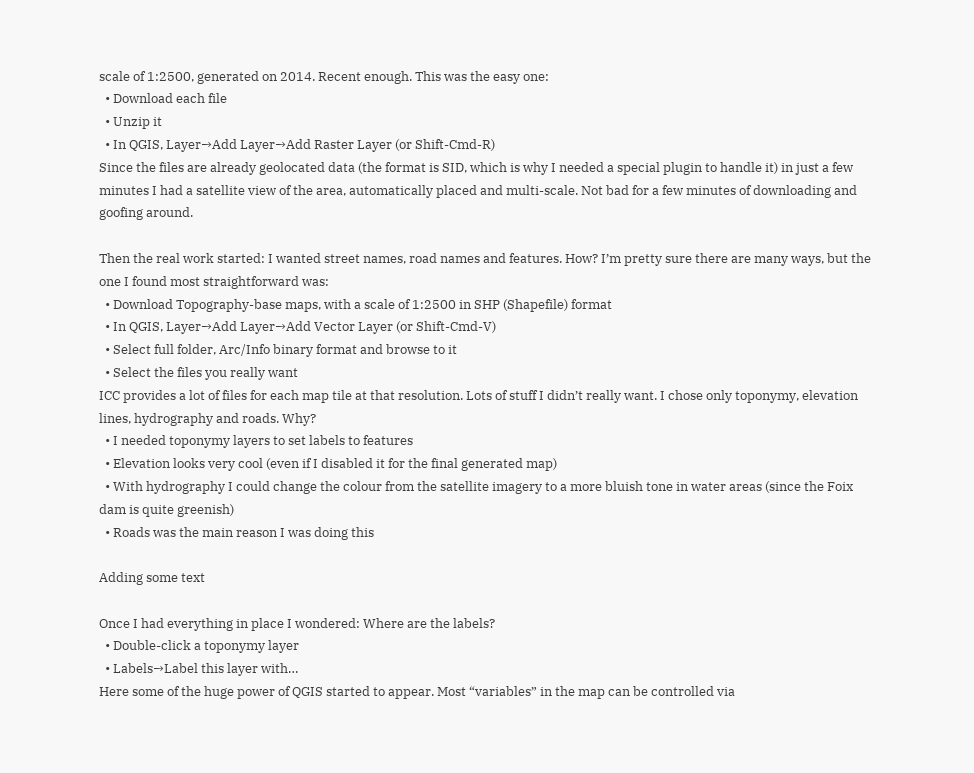scale of 1:2500, generated on 2014. Recent enough. This was the easy one:
  • Download each file
  • Unzip it
  • In QGIS, Layer→Add Layer→Add Raster Layer (or Shift-Cmd-R)
Since the files are already geolocated data (the format is SID, which is why I needed a special plugin to handle it) in just a few minutes I had a satellite view of the area, automatically placed and multi-scale. Not bad for a few minutes of downloading and goofing around.

Then the real work started: I wanted street names, road names and features. How? I’m pretty sure there are many ways, but the one I found most straightforward was:
  • Download Topography-base maps, with a scale of 1:2500 in SHP (Shapefile) format
  • In QGIS, Layer→Add Layer→Add Vector Layer (or Shift-Cmd-V)
  • Select full folder, Arc/Info binary format and browse to it
  • Select the files you really want
ICC provides a lot of files for each map tile at that resolution. Lots of stuff I didn’t really want. I chose only toponymy, elevation lines, hydrography and roads. Why?
  • I needed toponymy layers to set labels to features
  • Elevation looks very cool (even if I disabled it for the final generated map)
  • With hydrography I could change the colour from the satellite imagery to a more bluish tone in water areas (since the Foix dam is quite greenish)
  • Roads was the main reason I was doing this

Adding some text

Once I had everything in place I wondered: Where are the labels?
  • Double-click a toponymy layer
  • Labels→Label this layer with…
Here some of the huge power of QGIS started to appear. Most “variables” in the map can be controlled via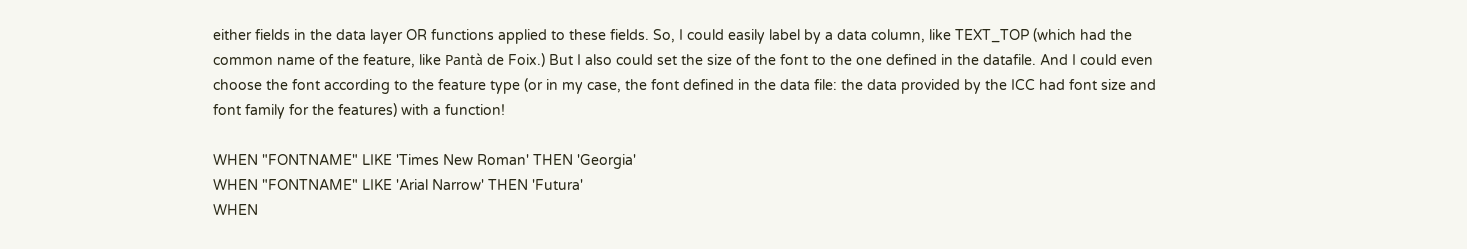either fields in the data layer OR functions applied to these fields. So, I could easily label by a data column, like TEXT_TOP (which had the common name of the feature, like Pantà de Foix.) But I also could set the size of the font to the one defined in the datafile. And I could even choose the font according to the feature type (or in my case, the font defined in the data file: the data provided by the ICC had font size and font family for the features) with a function!

WHEN "FONTNAME" LIKE 'Times New Roman' THEN 'Georgia'
WHEN "FONTNAME" LIKE 'Arial Narrow' THEN 'Futura'
WHEN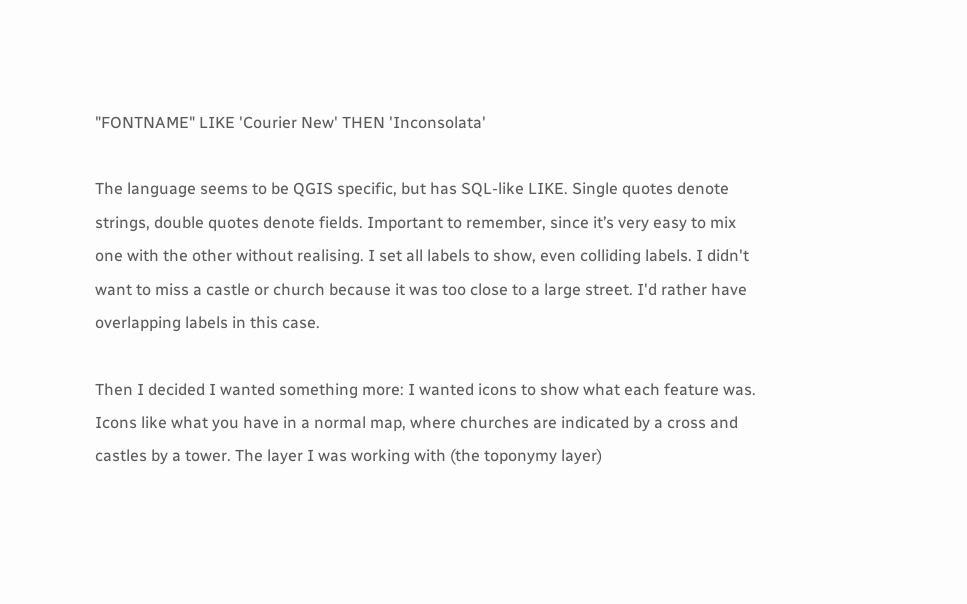"FONTNAME" LIKE 'Courier New' THEN 'Inconsolata'

The language seems to be QGIS specific, but has SQL-like LIKE. Single quotes denote strings, double quotes denote fields. Important to remember, since it’s very easy to mix one with the other without realising. I set all labels to show, even colliding labels. I didn't want to miss a castle or church because it was too close to a large street. I'd rather have overlapping labels in this case.

Then I decided I wanted something more: I wanted icons to show what each feature was. Icons like what you have in a normal map, where churches are indicated by a cross and castles by a tower. The layer I was working with (the toponymy layer)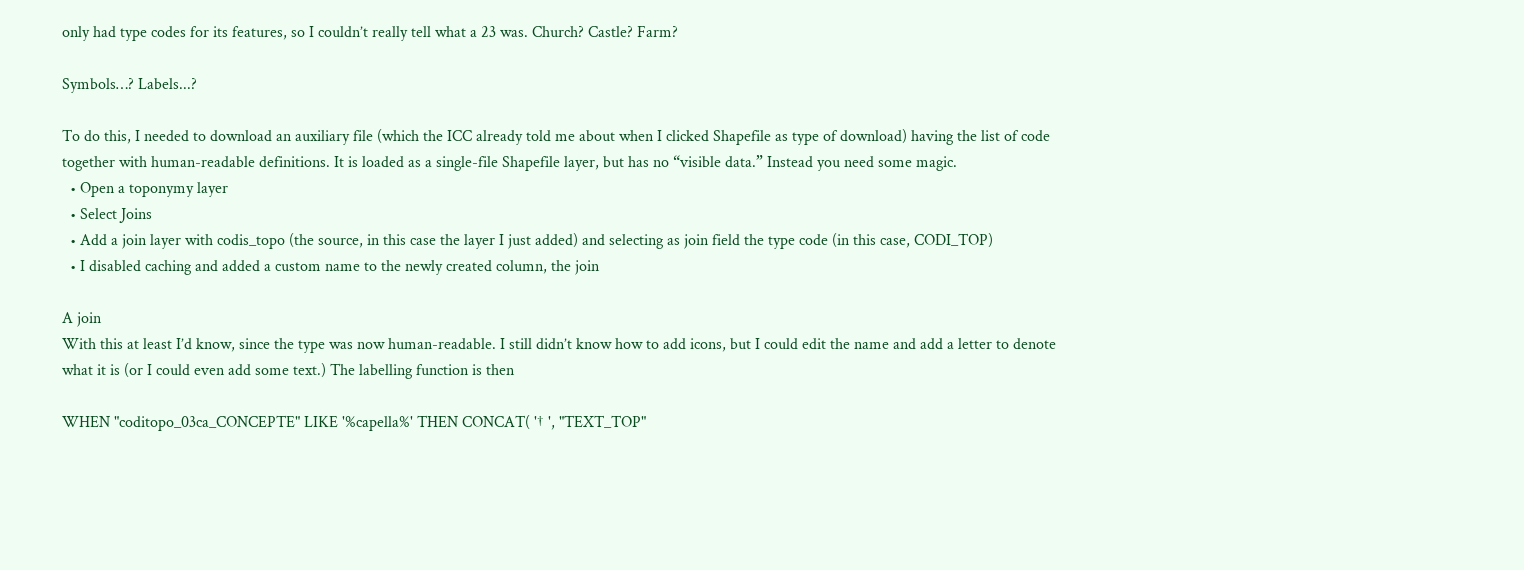only had type codes for its features, so I couldn’t really tell what a 23 was. Church? Castle? Farm?

Symbols…? Labels...?

To do this, I needed to download an auxiliary file (which the ICC already told me about when I clicked Shapefile as type of download) having the list of code together with human-readable definitions. It is loaded as a single-file Shapefile layer, but has no “visible data.” Instead you need some magic.
  • Open a toponymy layer
  • Select Joins
  • Add a join layer with codis_topo (the source, in this case the layer I just added) and selecting as join field the type code (in this case, CODI_TOP)
  • I disabled caching and added a custom name to the newly created column, the join

A join
With this at least I’d know, since the type was now human-readable. I still didn’t know how to add icons, but I could edit the name and add a letter to denote what it is (or I could even add some text.) The labelling function is then

WHEN "coditopo_03ca_CONCEPTE" LIKE '%capella%' THEN CONCAT( '† ', "TEXT_TOP"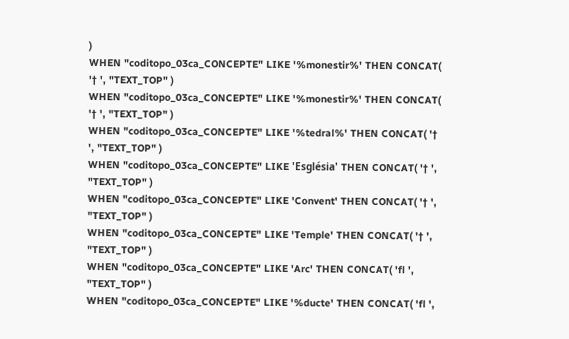)
WHEN "coditopo_03ca_CONCEPTE" LIKE '%monestir%' THEN CONCAT( '† ', "TEXT_TOP" )
WHEN "coditopo_03ca_CONCEPTE" LIKE '%monestir%' THEN CONCAT( '† ', "TEXT_TOP" )
WHEN "coditopo_03ca_CONCEPTE" LIKE '%tedral%' THEN CONCAT( '† ', "TEXT_TOP" )
WHEN "coditopo_03ca_CONCEPTE" LIKE 'Església' THEN CONCAT( '† ', "TEXT_TOP" )
WHEN "coditopo_03ca_CONCEPTE" LIKE 'Convent' THEN CONCAT( '† ', "TEXT_TOP" )
WHEN "coditopo_03ca_CONCEPTE" LIKE 'Temple' THEN CONCAT( '† ', "TEXT_TOP" )
WHEN "coditopo_03ca_CONCEPTE" LIKE 'Arc' THEN CONCAT( 'fl ', "TEXT_TOP" )
WHEN "coditopo_03ca_CONCEPTE" LIKE '%ducte' THEN CONCAT( 'fl ',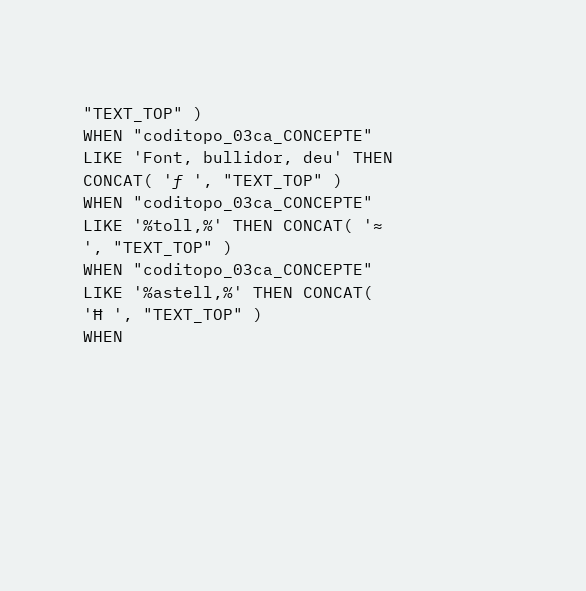"TEXT_TOP" )
WHEN "coditopo_03ca_CONCEPTE" LIKE 'Font, bullidor, deu' THEN CONCAT( 'ƒ ', "TEXT_TOP" )
WHEN "coditopo_03ca_CONCEPTE" LIKE '%toll,%' THEN CONCAT( '≈ ', "TEXT_TOP" )
WHEN "coditopo_03ca_CONCEPTE" LIKE '%astell,%' THEN CONCAT( 'Ħ ', "TEXT_TOP" )
WHEN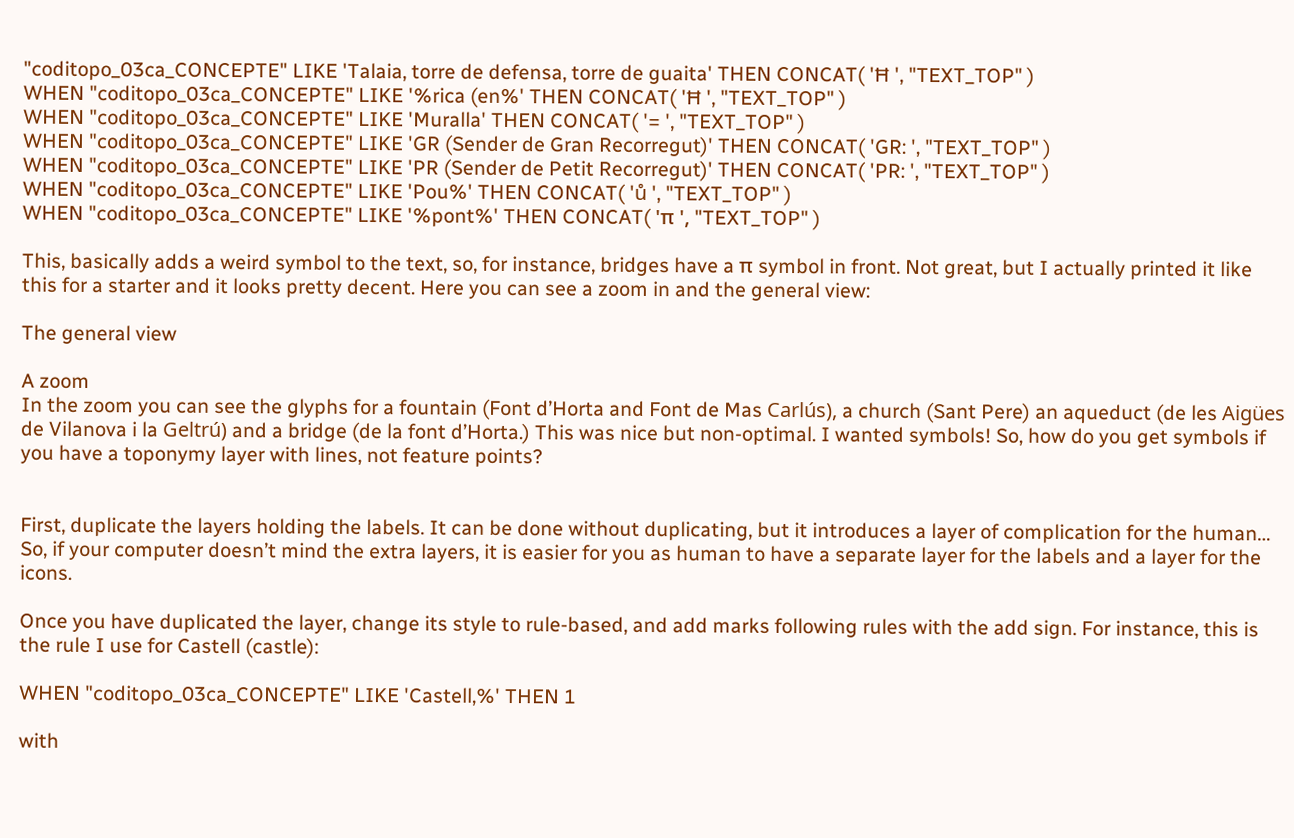"coditopo_03ca_CONCEPTE" LIKE 'Talaia, torre de defensa, torre de guaita' THEN CONCAT( 'Ħ ', "TEXT_TOP" )
WHEN "coditopo_03ca_CONCEPTE" LIKE '%rica (en%' THEN CONCAT( 'Ħ ', "TEXT_TOP" )
WHEN "coditopo_03ca_CONCEPTE" LIKE 'Muralla' THEN CONCAT( '= ', "TEXT_TOP" )
WHEN "coditopo_03ca_CONCEPTE" LIKE 'GR (Sender de Gran Recorregut)' THEN CONCAT( 'GR: ', "TEXT_TOP" )
WHEN "coditopo_03ca_CONCEPTE" LIKE 'PR (Sender de Petit Recorregut)' THEN CONCAT( 'PR: ', "TEXT_TOP" )
WHEN "coditopo_03ca_CONCEPTE" LIKE 'Pou%' THEN CONCAT( 'ů ', "TEXT_TOP" )
WHEN "coditopo_03ca_CONCEPTE" LIKE '%pont%' THEN CONCAT( 'π ', "TEXT_TOP" )

This, basically adds a weird symbol to the text, so, for instance, bridges have a π symbol in front. Not great, but I actually printed it like this for a starter and it looks pretty decent. Here you can see a zoom in and the general view:

The general view

A zoom
In the zoom you can see the glyphs for a fountain (Font d’Horta and Font de Mas Carlús), a church (Sant Pere) an aqueduct (de les Aigües de Vilanova i la Geltrú) and a bridge (de la font d’Horta.) This was nice but non-optimal. I wanted symbols! So, how do you get symbols if you have a toponymy layer with lines, not feature points?


First, duplicate the layers holding the labels. It can be done without duplicating, but it introduces a layer of complication for the human… So, if your computer doesn’t mind the extra layers, it is easier for you as human to have a separate layer for the labels and a layer for the icons.

Once you have duplicated the layer, change its style to rule-based, and add marks following rules with the add sign. For instance, this is the rule I use for Castell (castle):

WHEN "coditopo_03ca_CONCEPTE" LIKE 'Castell,%' THEN 1

with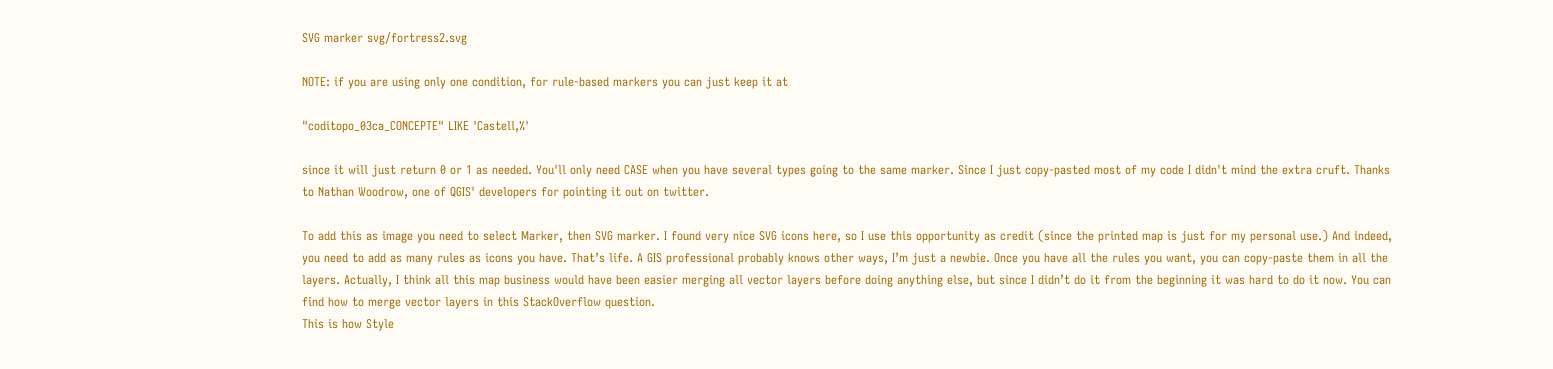SVG marker svg/fortress2.svg

NOTE: if you are using only one condition, for rule-based markers you can just keep it at

"coditopo_03ca_CONCEPTE" LIKE 'Castell,%'

since it will just return 0 or 1 as needed. You'll only need CASE when you have several types going to the same marker. Since I just copy-pasted most of my code I didn't mind the extra cruft. Thanks to Nathan Woodrow, one of QGIS' developers for pointing it out on twitter.

To add this as image you need to select Marker, then SVG marker. I found very nice SVG icons here, so I use this opportunity as credit (since the printed map is just for my personal use.) And indeed, you need to add as many rules as icons you have. That’s life. A GIS professional probably knows other ways, I’m just a newbie. Once you have all the rules you want, you can copy-paste them in all the layers. Actually, I think all this map business would have been easier merging all vector layers before doing anything else, but since I didn’t do it from the beginning it was hard to do it now. You can find how to merge vector layers in this StackOverflow question.
This is how Style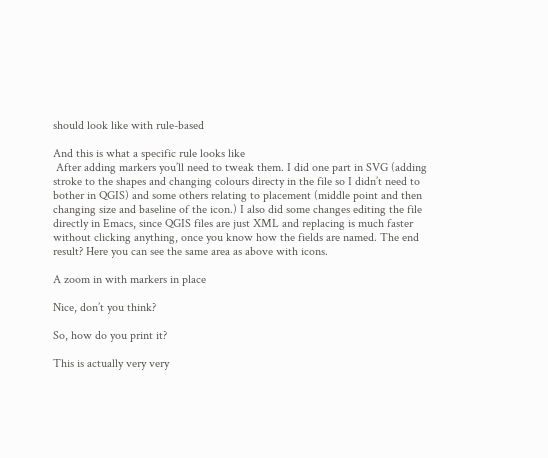should look like with rule-based

And this is what a specific rule looks like
 After adding markers you’ll need to tweak them. I did one part in SVG (adding stroke to the shapes and changing colours directy in the file so I didn’t need to bother in QGIS) and some others relating to placement (middle point and then changing size and baseline of the icon.) I also did some changes editing the file directly in Emacs, since QGIS files are just XML and replacing is much faster without clicking anything, once you know how the fields are named. The end result? Here you can see the same area as above with icons.

A zoom in with markers in place

Nice, don’t you think?

So, how do you print it?

This is actually very very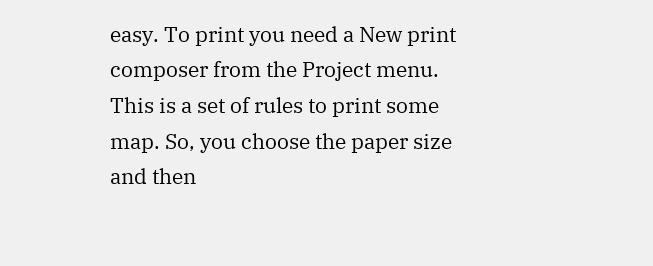easy. To print you need a New print composer from the Project menu. This is a set of rules to print some map. So, you choose the paper size and then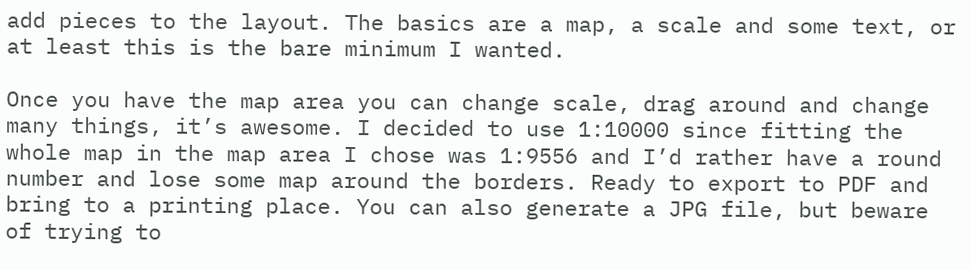add pieces to the layout. The basics are a map, a scale and some text, or at least this is the bare minimum I wanted.

Once you have the map area you can change scale, drag around and change many things, it’s awesome. I decided to use 1:10000 since fitting the whole map in the map area I chose was 1:9556 and I’d rather have a round number and lose some map around the borders. Ready to export to PDF and bring to a printing place. You can also generate a JPG file, but beware of trying to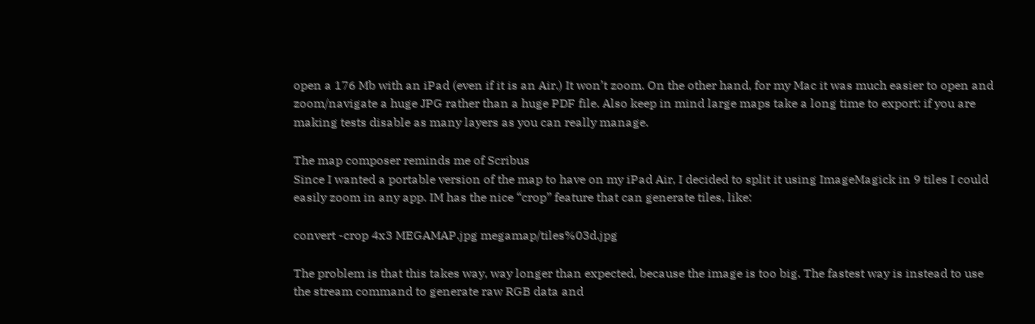open a 176 Mb with an iPad (even if it is an Air.) It won’t zoom. On the other hand, for my Mac it was much easier to open and zoom/navigate a huge JPG rather than a huge PDF file. Also keep in mind large maps take a long time to export: if you are making tests disable as many layers as you can really manage.

The map composer reminds me of Scribus
Since I wanted a portable version of the map to have on my iPad Air, I decided to split it using ImageMagick in 9 tiles I could easily zoom in any app. IM has the nice “crop” feature that can generate tiles, like:

convert -crop 4x3 MEGAMAP.jpg megamap/tiles%03d.jpg

The problem is that this takes way, way longer than expected, because the image is too big. The fastest way is instead to use the stream command to generate raw RGB data and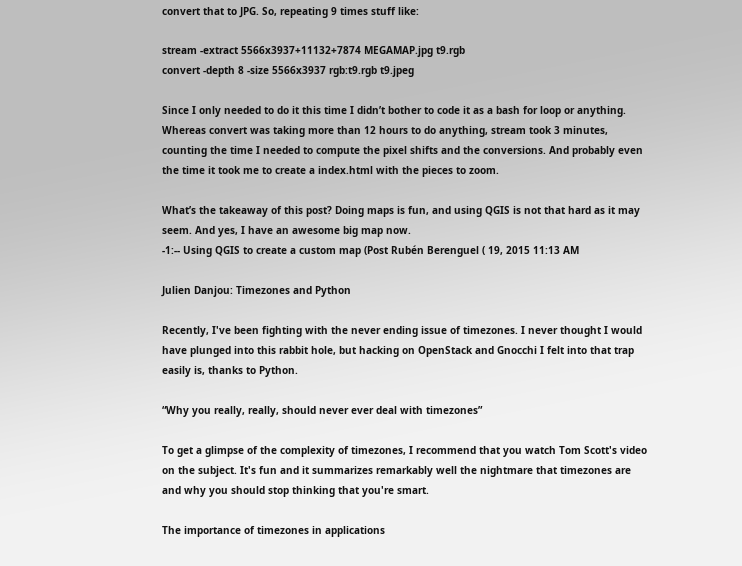convert that to JPG. So, repeating 9 times stuff like:

stream -extract 5566x3937+11132+7874 MEGAMAP.jpg t9.rgb
convert -depth 8 -size 5566x3937 rgb:t9.rgb t9.jpeg

Since I only needed to do it this time I didn’t bother to code it as a bash for loop or anything. Whereas convert was taking more than 12 hours to do anything, stream took 3 minutes, counting the time I needed to compute the pixel shifts and the conversions. And probably even the time it took me to create a index.html with the pieces to zoom.

What’s the takeaway of this post? Doing maps is fun, and using QGIS is not that hard as it may seem. And yes, I have an awesome big map now.
-1:-- Using QGIS to create a custom map (Post Rubén Berenguel ( 19, 2015 11:13 AM

Julien Danjou: Timezones and Python

Recently, I've been fighting with the never ending issue of timezones. I never thought I would have plunged into this rabbit hole, but hacking on OpenStack and Gnocchi I felt into that trap easily is, thanks to Python.

“Why you really, really, should never ever deal with timezones”

To get a glimpse of the complexity of timezones, I recommend that you watch Tom Scott's video on the subject. It's fun and it summarizes remarkably well the nightmare that timezones are and why you should stop thinking that you're smart.

The importance of timezones in applications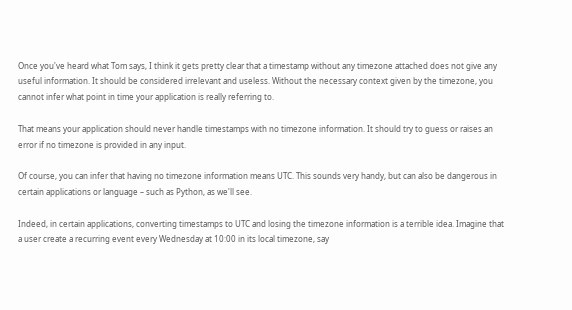Once you've heard what Tom says, I think it gets pretty clear that a timestamp without any timezone attached does not give any useful information. It should be considered irrelevant and useless. Without the necessary context given by the timezone, you cannot infer what point in time your application is really referring to.

That means your application should never handle timestamps with no timezone information. It should try to guess or raises an error if no timezone is provided in any input.

Of course, you can infer that having no timezone information means UTC. This sounds very handy, but can also be dangerous in certain applications or language – such as Python, as we'll see.

Indeed, in certain applications, converting timestamps to UTC and losing the timezone information is a terrible idea. Imagine that a user create a recurring event every Wednesday at 10:00 in its local timezone, say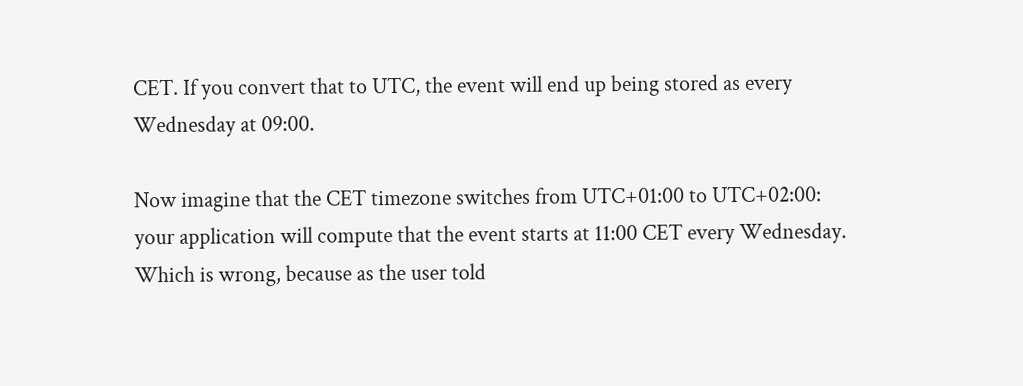CET. If you convert that to UTC, the event will end up being stored as every Wednesday at 09:00.

Now imagine that the CET timezone switches from UTC+01:00 to UTC+02:00: your application will compute that the event starts at 11:00 CET every Wednesday. Which is wrong, because as the user told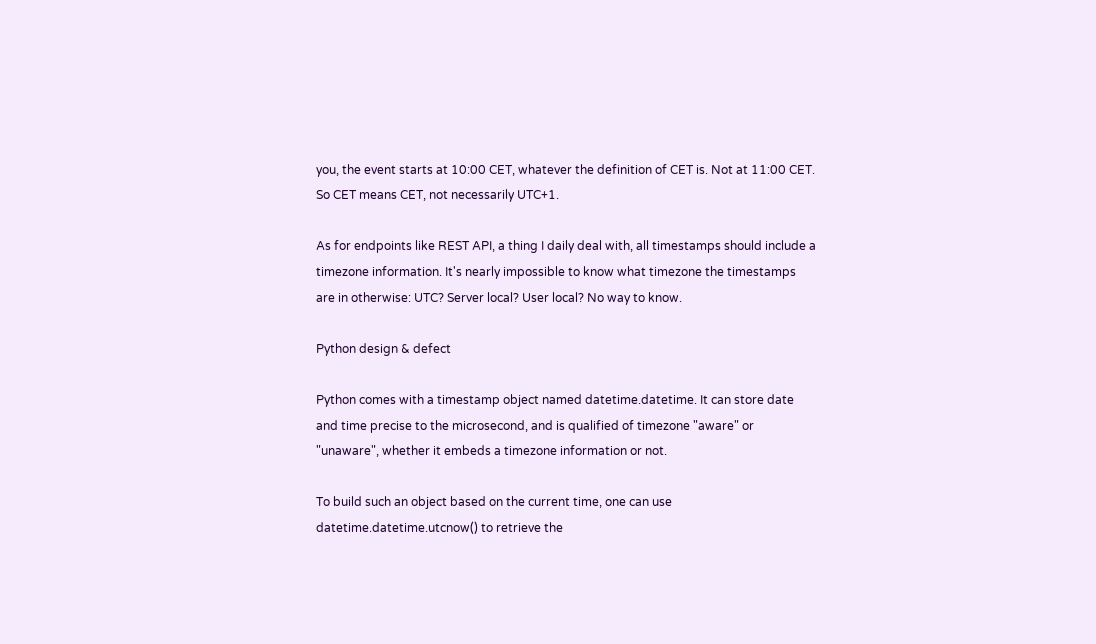you, the event starts at 10:00 CET, whatever the definition of CET is. Not at 11:00 CET. So CET means CET, not necessarily UTC+1.

As for endpoints like REST API, a thing I daily deal with, all timestamps should include a timezone information. It's nearly impossible to know what timezone the timestamps are in otherwise: UTC? Server local? User local? No way to know.

Python design & defect

Python comes with a timestamp object named datetime.datetime. It can store date and time precise to the microsecond, and is qualified of timezone "aware" or "unaware", whether it embeds a timezone information or not.

To build such an object based on the current time, one can use datetime.datetime.utcnow() to retrieve the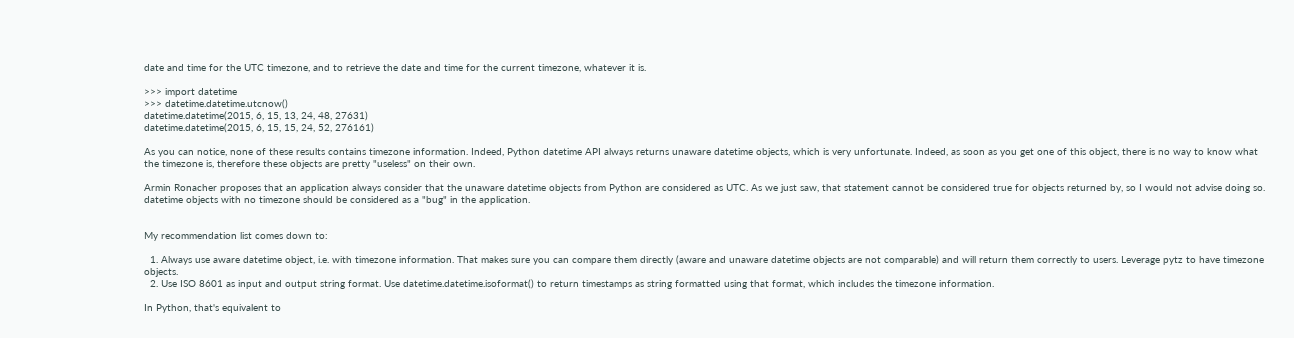date and time for the UTC timezone, and to retrieve the date and time for the current timezone, whatever it is.

>>> import datetime
>>> datetime.datetime.utcnow()
datetime.datetime(2015, 6, 15, 13, 24, 48, 27631)
datetime.datetime(2015, 6, 15, 15, 24, 52, 276161)

As you can notice, none of these results contains timezone information. Indeed, Python datetime API always returns unaware datetime objects, which is very unfortunate. Indeed, as soon as you get one of this object, there is no way to know what the timezone is, therefore these objects are pretty "useless" on their own.

Armin Ronacher proposes that an application always consider that the unaware datetime objects from Python are considered as UTC. As we just saw, that statement cannot be considered true for objects returned by, so I would not advise doing so. datetime objects with no timezone should be considered as a "bug" in the application.


My recommendation list comes down to:

  1. Always use aware datetime object, i.e. with timezone information. That makes sure you can compare them directly (aware and unaware datetime objects are not comparable) and will return them correctly to users. Leverage pytz to have timezone objects.
  2. Use ISO 8601 as input and output string format. Use datetime.datetime.isoformat() to return timestamps as string formatted using that format, which includes the timezone information.

In Python, that's equivalent to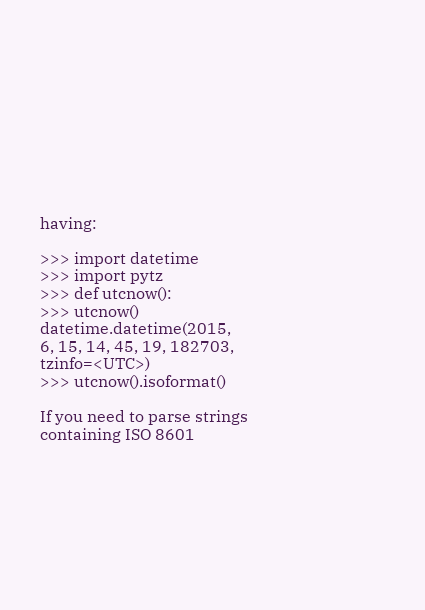having:

>>> import datetime
>>> import pytz
>>> def utcnow():
>>> utcnow()
datetime.datetime(2015, 6, 15, 14, 45, 19, 182703, tzinfo=<UTC>)
>>> utcnow().isoformat()

If you need to parse strings containing ISO 8601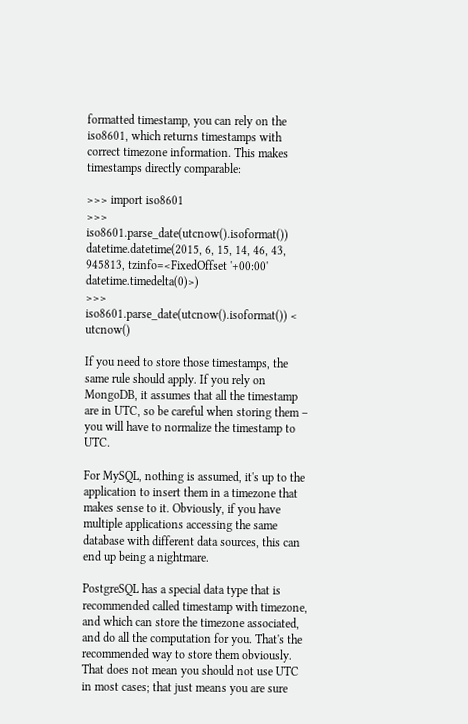formatted timestamp, you can rely on the iso8601, which returns timestamps with correct timezone information. This makes timestamps directly comparable:

>>> import iso8601
>>> iso8601.parse_date(utcnow().isoformat())
datetime.datetime(2015, 6, 15, 14, 46, 43, 945813, tzinfo=<FixedOffset '+00:00' datetime.timedelta(0)>)
>>> iso8601.parse_date(utcnow().isoformat()) < utcnow()

If you need to store those timestamps, the same rule should apply. If you rely on MongoDB, it assumes that all the timestamp are in UTC, so be careful when storing them – you will have to normalize the timestamp to UTC.

For MySQL, nothing is assumed, it's up to the application to insert them in a timezone that makes sense to it. Obviously, if you have multiple applications accessing the same database with different data sources, this can end up being a nightmare.

PostgreSQL has a special data type that is recommended called timestamp with timezone, and which can store the timezone associated, and do all the computation for you. That's the recommended way to store them obviously. That does not mean you should not use UTC in most cases; that just means you are sure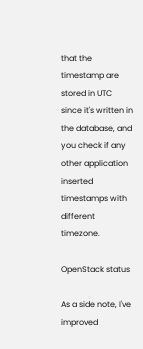that the timestamp are stored in UTC since it's written in the database, and you check if any other application inserted timestamps with different timezone.

OpenStack status

As a side note, I've improved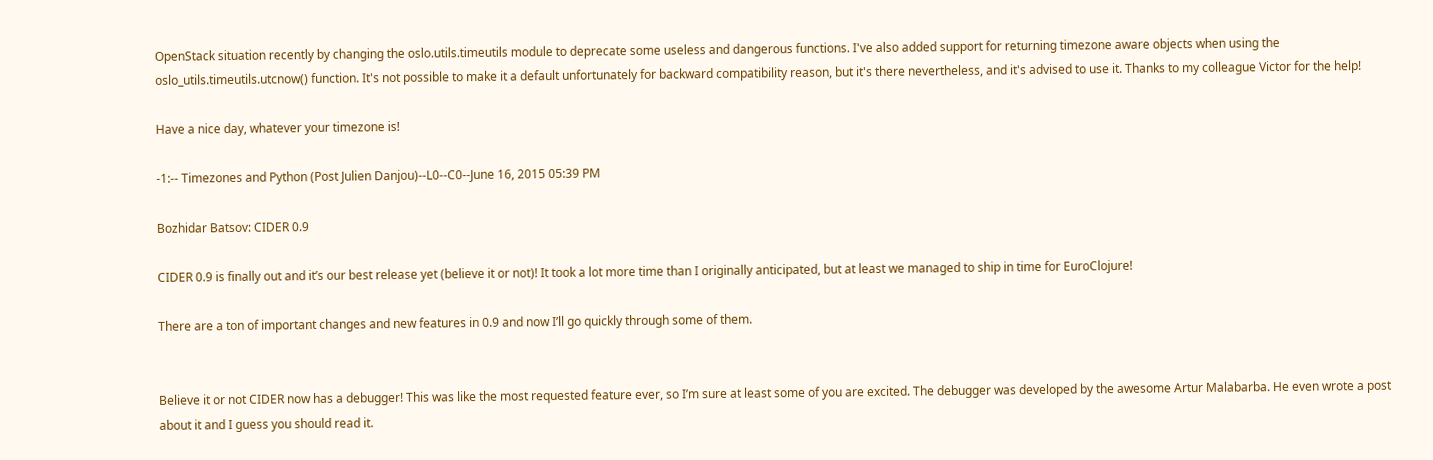OpenStack situation recently by changing the oslo.utils.timeutils module to deprecate some useless and dangerous functions. I've also added support for returning timezone aware objects when using the oslo_utils.timeutils.utcnow() function. It's not possible to make it a default unfortunately for backward compatibility reason, but it's there nevertheless, and it's advised to use it. Thanks to my colleague Victor for the help!

Have a nice day, whatever your timezone is!

-1:-- Timezones and Python (Post Julien Danjou)--L0--C0--June 16, 2015 05:39 PM

Bozhidar Batsov: CIDER 0.9

CIDER 0.9 is finally out and it’s our best release yet (believe it or not)! It took a lot more time than I originally anticipated, but at least we managed to ship in time for EuroClojure!

There are a ton of important changes and new features in 0.9 and now I’ll go quickly through some of them.


Believe it or not CIDER now has a debugger! This was like the most requested feature ever, so I’m sure at least some of you are excited. The debugger was developed by the awesome Artur Malabarba. He even wrote a post about it and I guess you should read it.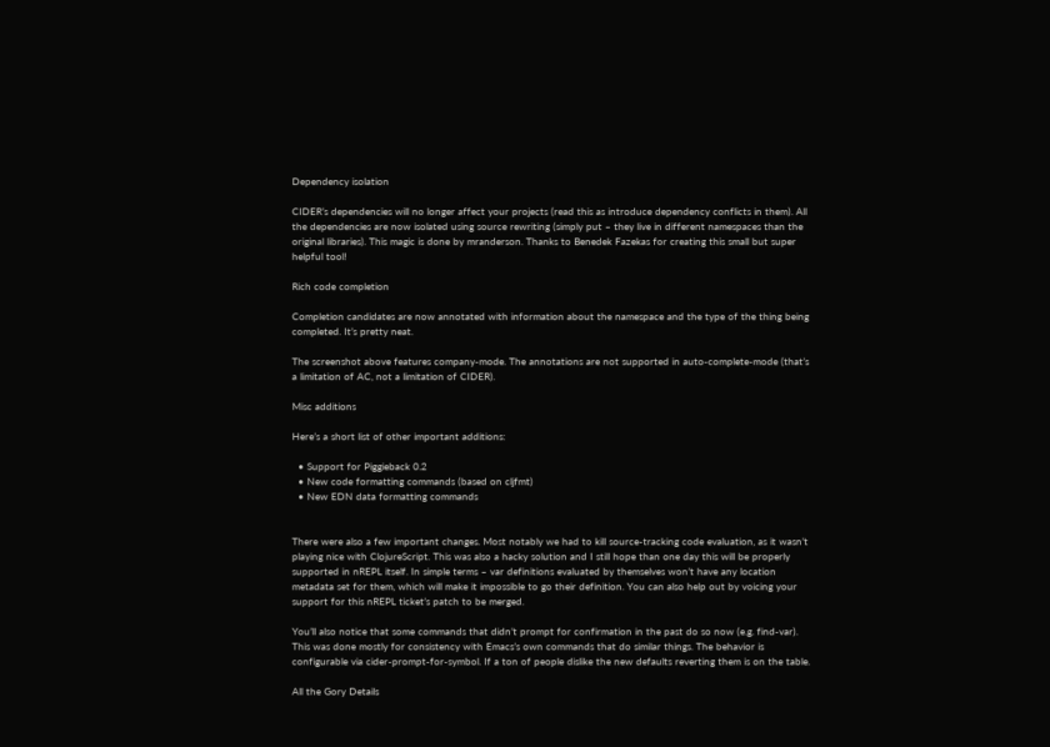Dependency isolation

CIDER’s dependencies will no longer affect your projects (read this as introduce dependency conflicts in them). All the dependencies are now isolated using source rewriting (simply put – they live in different namespaces than the original libraries). This magic is done by mranderson. Thanks to Benedek Fazekas for creating this small but super helpful tool!

Rich code completion

Completion candidates are now annotated with information about the namespace and the type of the thing being completed. It’s pretty neat.

The screenshot above features company-mode. The annotations are not supported in auto-complete-mode (that’s a limitation of AC, not a limitation of CIDER).

Misc additions

Here’s a short list of other important additions:

  • Support for Piggieback 0.2
  • New code formatting commands (based on cljfmt)
  • New EDN data formatting commands


There were also a few important changes. Most notably we had to kill source-tracking code evaluation, as it wasn’t playing nice with ClojureScript. This was also a hacky solution and I still hope than one day this will be properly supported in nREPL itself. In simple terms – var definitions evaluated by themselves won’t have any location metadata set for them, which will make it impossible to go their definition. You can also help out by voicing your support for this nREPL ticket’s patch to be merged.

You’ll also notice that some commands that didn’t prompt for confirmation in the past do so now (e.g. find-var). This was done mostly for consistency with Emacs’s own commands that do similar things. The behavior is configurable via cider-prompt-for-symbol. If a ton of people dislike the new defaults reverting them is on the table.

All the Gory Details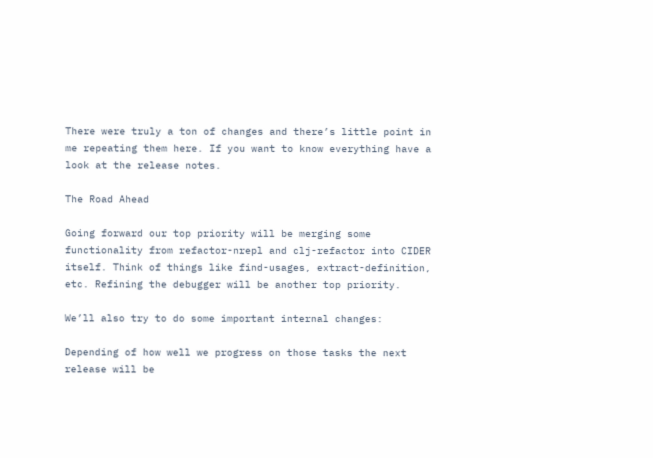There were truly a ton of changes and there’s little point in me repeating them here. If you want to know everything have a look at the release notes.

The Road Ahead

Going forward our top priority will be merging some functionality from refactor-nrepl and clj-refactor into CIDER itself. Think of things like find-usages, extract-definition, etc. Refining the debugger will be another top priority.

We’ll also try to do some important internal changes:

Depending of how well we progress on those tasks the next release will be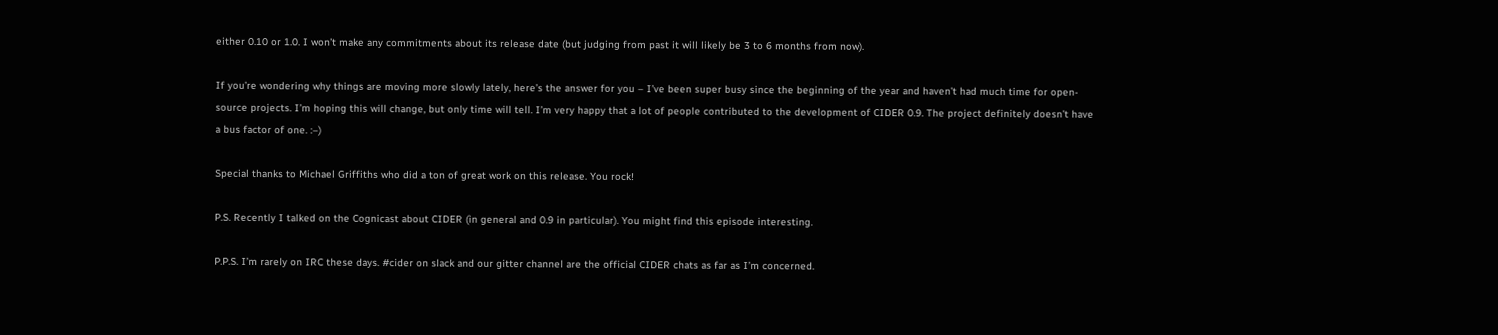either 0.10 or 1.0. I won’t make any commitments about its release date (but judging from past it will likely be 3 to 6 months from now).

If you’re wondering why things are moving more slowly lately, here’s the answer for you – I’ve been super busy since the beginning of the year and haven’t had much time for open-source projects. I’m hoping this will change, but only time will tell. I’m very happy that a lot of people contributed to the development of CIDER 0.9. The project definitely doesn’t have a bus factor of one. :–)

Special thanks to Michael Griffiths who did a ton of great work on this release. You rock!

P.S. Recently I talked on the Cognicast about CIDER (in general and 0.9 in particular). You might find this episode interesting.

P.P.S. I’m rarely on IRC these days. #cider on slack and our gitter channel are the official CIDER chats as far as I’m concerned.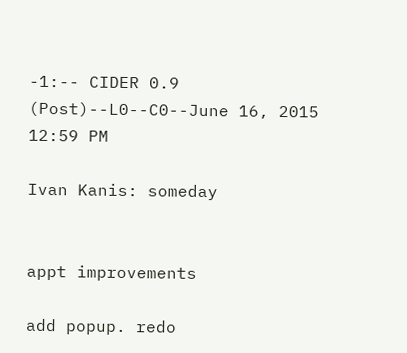-1:-- CIDER 0.9 (Post)--L0--C0--June 16, 2015 12:59 PM

Ivan Kanis: someday


appt improvements

add popup. redo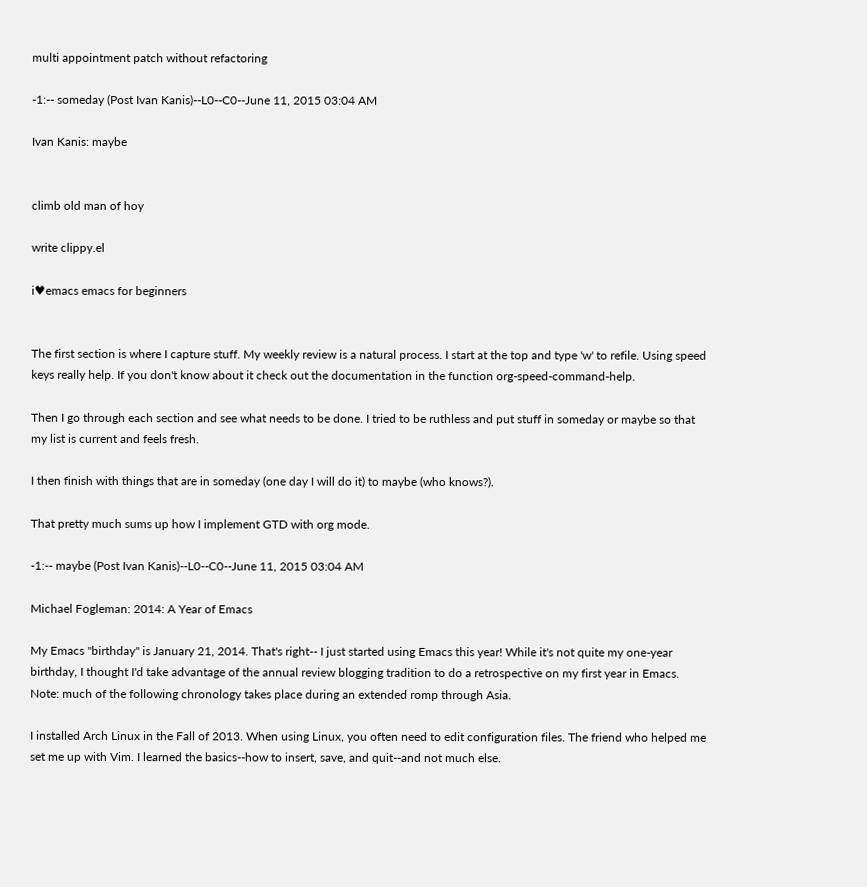multi appointment patch without refactoring

-1:-- someday (Post Ivan Kanis)--L0--C0--June 11, 2015 03:04 AM

Ivan Kanis: maybe


climb old man of hoy

write clippy.el

i♥emacs emacs for beginners


The first section is where I capture stuff. My weekly review is a natural process. I start at the top and type 'w' to refile. Using speed keys really help. If you don't know about it check out the documentation in the function org-speed-command-help.

Then I go through each section and see what needs to be done. I tried to be ruthless and put stuff in someday or maybe so that my list is current and feels fresh.

I then finish with things that are in someday (one day I will do it) to maybe (who knows?).

That pretty much sums up how I implement GTD with org mode.

-1:-- maybe (Post Ivan Kanis)--L0--C0--June 11, 2015 03:04 AM

Michael Fogleman: 2014: A Year of Emacs

My Emacs "birthday" is January 21, 2014. That's right-- I just started using Emacs this year! While it's not quite my one-year birthday, I thought I'd take advantage of the annual review blogging tradition to do a retrospective on my first year in Emacs. Note: much of the following chronology takes place during an extended romp through Asia.

I installed Arch Linux in the Fall of 2013. When using Linux, you often need to edit configuration files. The friend who helped me set me up with Vim. I learned the basics--how to insert, save, and quit--and not much else.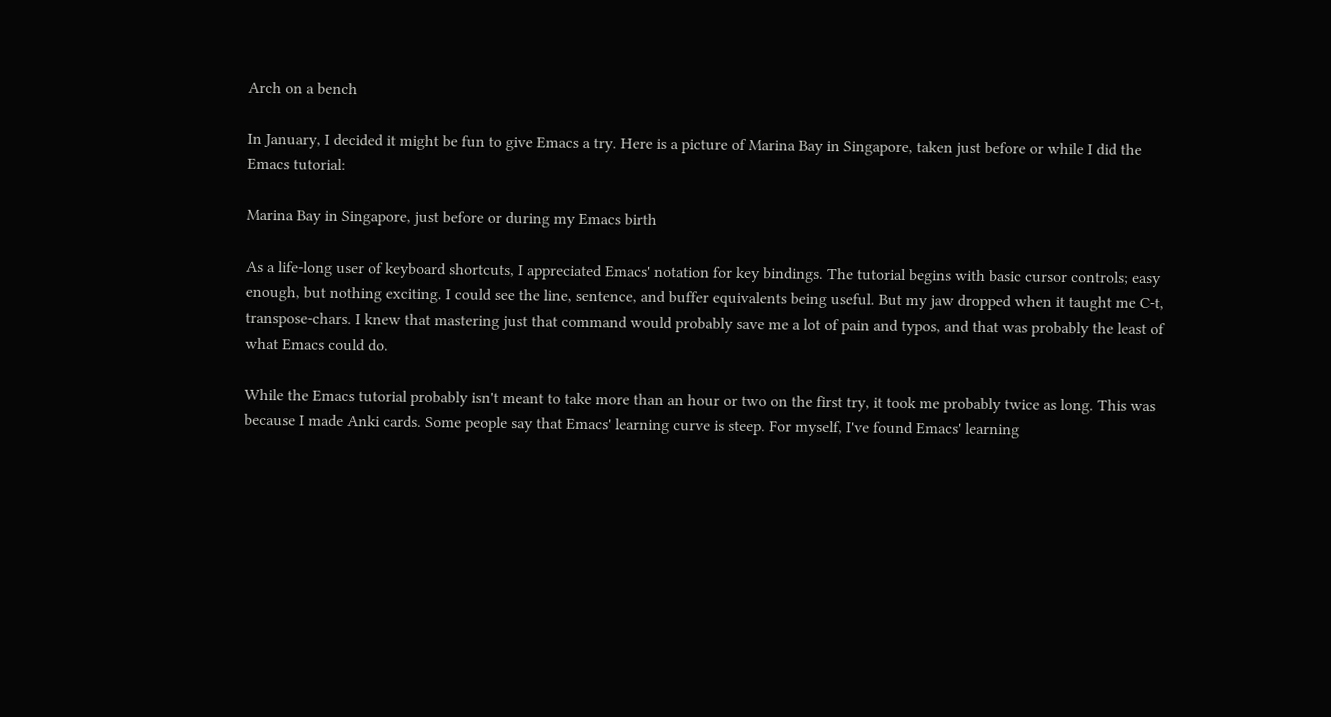Arch on a bench

In January, I decided it might be fun to give Emacs a try. Here is a picture of Marina Bay in Singapore, taken just before or while I did the Emacs tutorial:

Marina Bay in Singapore, just before or during my Emacs birth

As a life-long user of keyboard shortcuts, I appreciated Emacs' notation for key bindings. The tutorial begins with basic cursor controls; easy enough, but nothing exciting. I could see the line, sentence, and buffer equivalents being useful. But my jaw dropped when it taught me C-t, transpose-chars. I knew that mastering just that command would probably save me a lot of pain and typos, and that was probably the least of what Emacs could do.

While the Emacs tutorial probably isn't meant to take more than an hour or two on the first try, it took me probably twice as long. This was because I made Anki cards. Some people say that Emacs' learning curve is steep. For myself, I've found Emacs' learning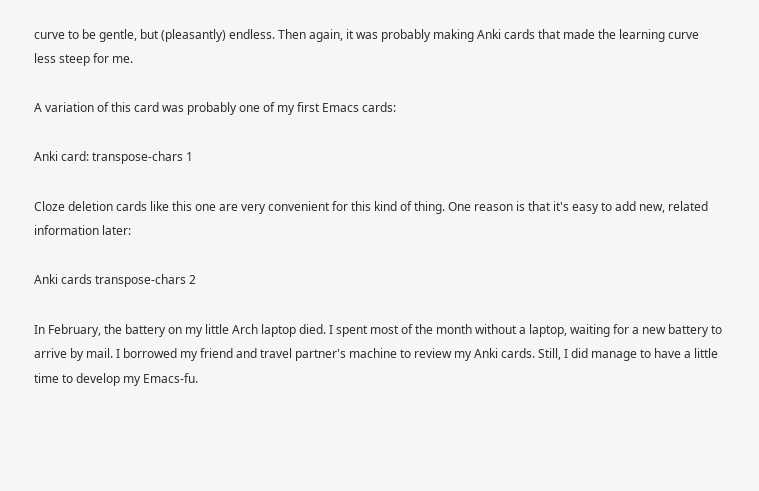curve to be gentle, but (pleasantly) endless. Then again, it was probably making Anki cards that made the learning curve less steep for me.

A variation of this card was probably one of my first Emacs cards:

Anki card: transpose-chars 1

Cloze deletion cards like this one are very convenient for this kind of thing. One reason is that it's easy to add new, related information later:

Anki cards transpose-chars 2

In February, the battery on my little Arch laptop died. I spent most of the month without a laptop, waiting for a new battery to arrive by mail. I borrowed my friend and travel partner's machine to review my Anki cards. Still, I did manage to have a little time to develop my Emacs-fu.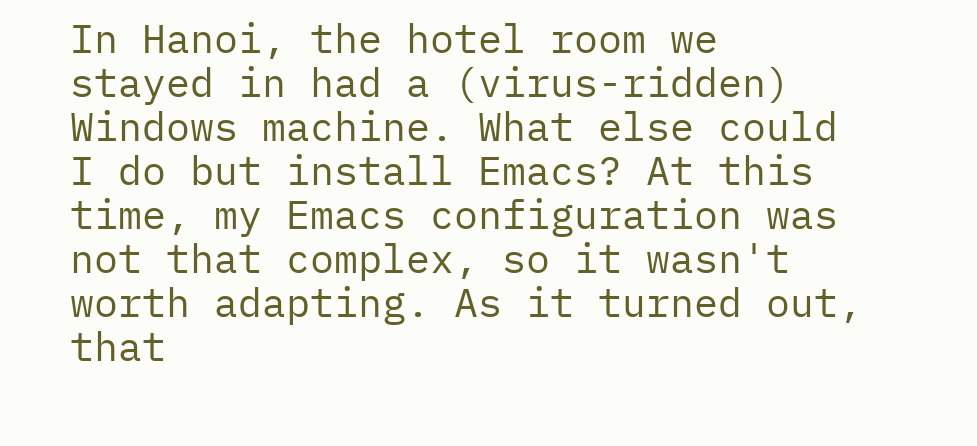In Hanoi, the hotel room we stayed in had a (virus-ridden) Windows machine. What else could I do but install Emacs? At this time, my Emacs configuration was not that complex, so it wasn't worth adapting. As it turned out, that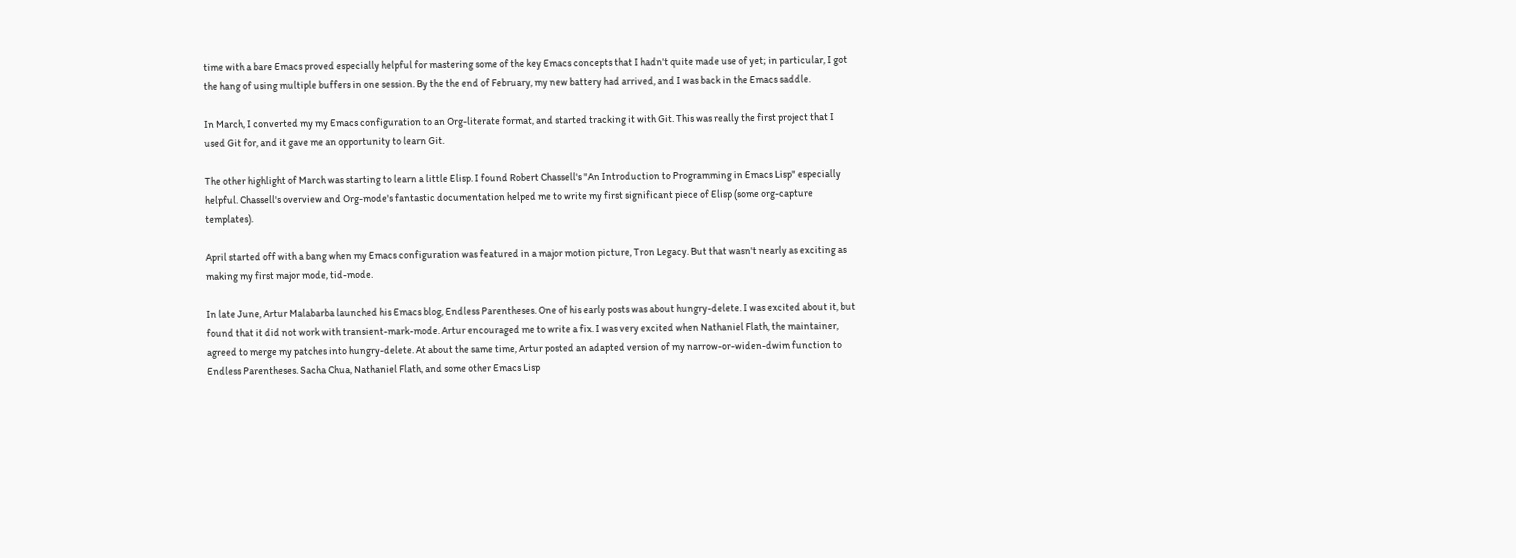time with a bare Emacs proved especially helpful for mastering some of the key Emacs concepts that I hadn't quite made use of yet; in particular, I got the hang of using multiple buffers in one session. By the the end of February, my new battery had arrived, and I was back in the Emacs saddle.

In March, I converted my my Emacs configuration to an Org-literate format, and started tracking it with Git. This was really the first project that I used Git for, and it gave me an opportunity to learn Git.

The other highlight of March was starting to learn a little Elisp. I found Robert Chassell's "An Introduction to Programming in Emacs Lisp" especially helpful. Chassell's overview and Org-mode's fantastic documentation helped me to write my first significant piece of Elisp (some org-capture templates).

April started off with a bang when my Emacs configuration was featured in a major motion picture, Tron Legacy. But that wasn't nearly as exciting as making my first major mode, tid-mode.

In late June, Artur Malabarba launched his Emacs blog, Endless Parentheses. One of his early posts was about hungry-delete. I was excited about it, but found that it did not work with transient-mark-mode. Artur encouraged me to write a fix. I was very excited when Nathaniel Flath, the maintainer, agreed to merge my patches into hungry-delete. At about the same time, Artur posted an adapted version of my narrow-or-widen-dwim function to Endless Parentheses. Sacha Chua, Nathaniel Flath, and some other Emacs Lisp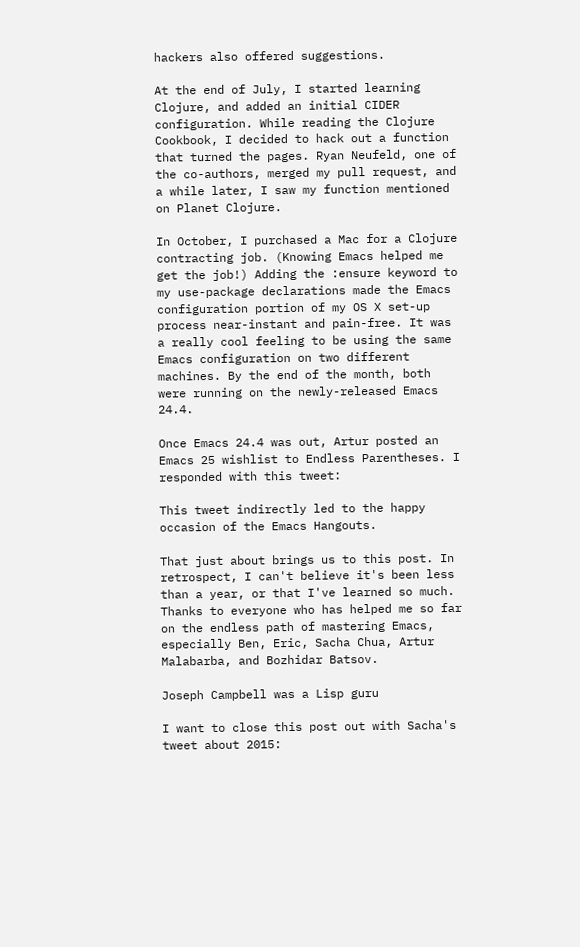hackers also offered suggestions.

At the end of July, I started learning Clojure, and added an initial CIDER configuration. While reading the Clojure Cookbook, I decided to hack out a function that turned the pages. Ryan Neufeld, one of the co-authors, merged my pull request, and a while later, I saw my function mentioned on Planet Clojure.

In October, I purchased a Mac for a Clojure contracting job. (Knowing Emacs helped me get the job!) Adding the :ensure keyword to my use-package declarations made the Emacs configuration portion of my OS X set-up process near-instant and pain-free. It was a really cool feeling to be using the same Emacs configuration on two different machines. By the end of the month, both were running on the newly-released Emacs 24.4.

Once Emacs 24.4 was out, Artur posted an Emacs 25 wishlist to Endless Parentheses. I responded with this tweet:

This tweet indirectly led to the happy occasion of the Emacs Hangouts.

That just about brings us to this post. In retrospect, I can't believe it's been less than a year, or that I've learned so much. Thanks to everyone who has helped me so far on the endless path of mastering Emacs, especially Ben, Eric, Sacha Chua, Artur Malabarba, and Bozhidar Batsov.

Joseph Campbell was a Lisp guru

I want to close this post out with Sacha's tweet about 2015: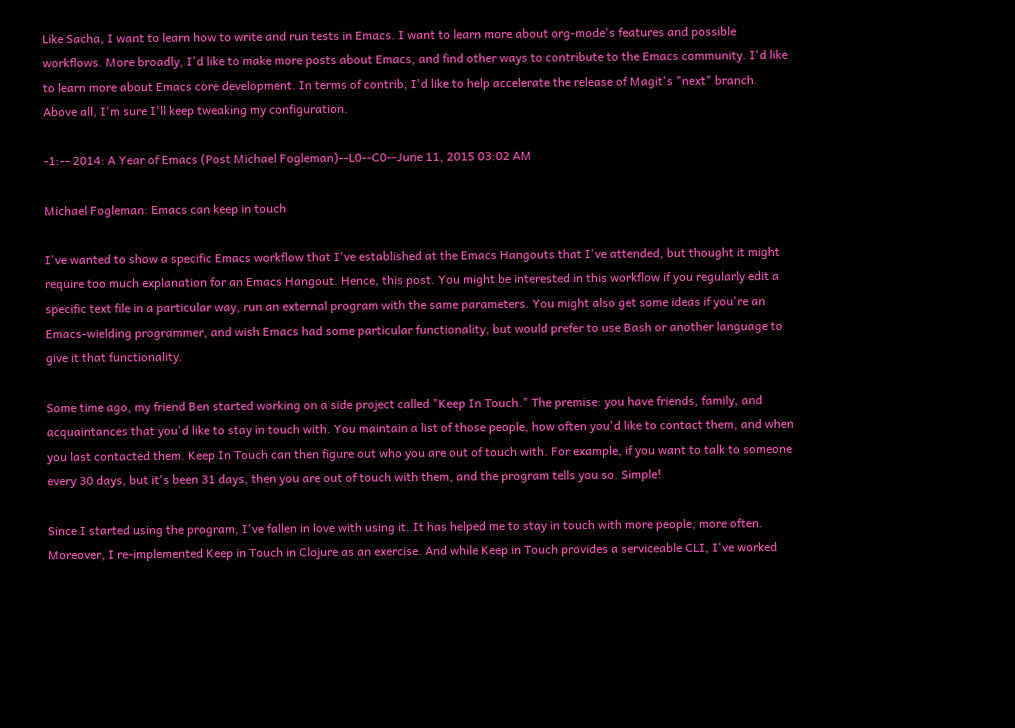Like Sacha, I want to learn how to write and run tests in Emacs. I want to learn more about org-mode's features and possible workflows. More broadly, I'd like to make more posts about Emacs, and find other ways to contribute to the Emacs community. I'd like to learn more about Emacs core development. In terms of contrib, I'd like to help accelerate the release of Magit's "next" branch. Above all, I'm sure I'll keep tweaking my configuration.

-1:-- 2014: A Year of Emacs (Post Michael Fogleman)--L0--C0--June 11, 2015 03:02 AM

Michael Fogleman: Emacs can keep in touch

I've wanted to show a specific Emacs workflow that I've established at the Emacs Hangouts that I've attended, but thought it might require too much explanation for an Emacs Hangout. Hence, this post. You might be interested in this workflow if you regularly edit a specific text file in a particular way, run an external program with the same parameters. You might also get some ideas if you're an Emacs-wielding programmer, and wish Emacs had some particular functionality, but would prefer to use Bash or another language to give it that functionality.

Some time ago, my friend Ben started working on a side project called "Keep In Touch." The premise: you have friends, family, and acquaintances that you'd like to stay in touch with. You maintain a list of those people, how often you'd like to contact them, and when you last contacted them. Keep In Touch can then figure out who you are out of touch with. For example, if you want to talk to someone every 30 days, but it's been 31 days, then you are out of touch with them, and the program tells you so. Simple!

Since I started using the program, I've fallen in love with using it. It has helped me to stay in touch with more people, more often. Moreover, I re-implemented Keep in Touch in Clojure as an exercise. And while Keep in Touch provides a serviceable CLI, I've worked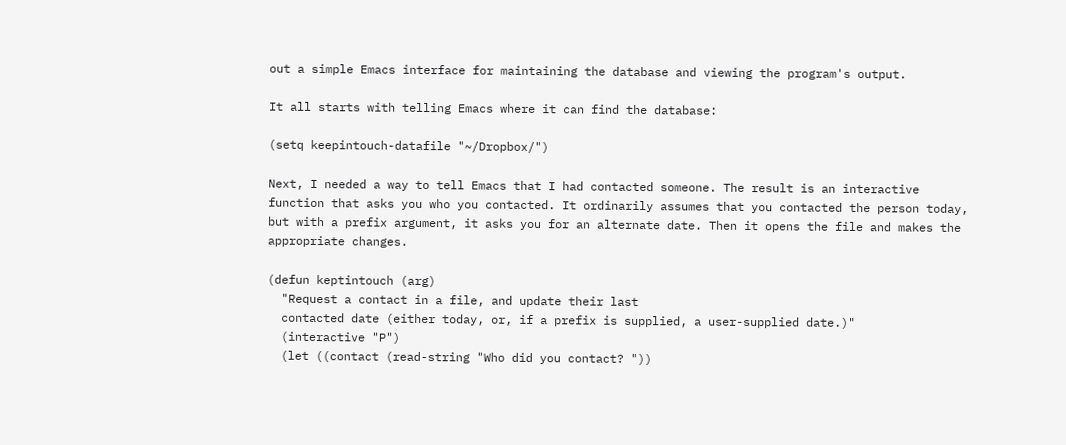out a simple Emacs interface for maintaining the database and viewing the program's output.

It all starts with telling Emacs where it can find the database:

(setq keepintouch-datafile "~/Dropbox/")

Next, I needed a way to tell Emacs that I had contacted someone. The result is an interactive function that asks you who you contacted. It ordinarily assumes that you contacted the person today, but with a prefix argument, it asks you for an alternate date. Then it opens the file and makes the appropriate changes.

(defun keptintouch (arg)
  "Request a contact in a file, and update their last
  contacted date (either today, or, if a prefix is supplied, a user-supplied date.)"
  (interactive "P")
  (let ((contact (read-string "Who did you contact? "))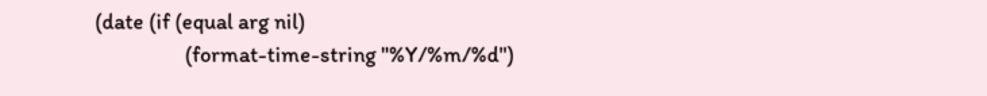(date (if (equal arg nil)
                  (format-time-string "%Y/%m/%d")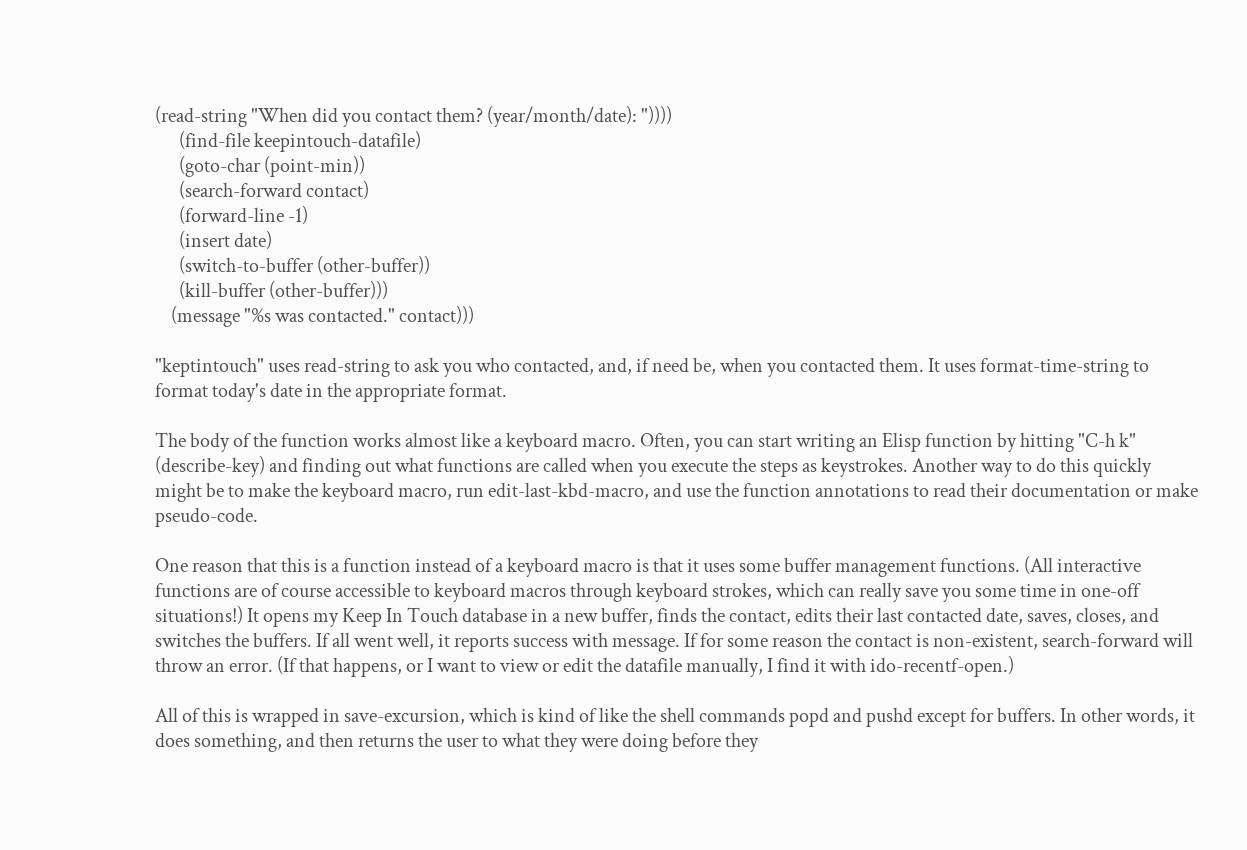(read-string "When did you contact them? (year/month/date): "))))
      (find-file keepintouch-datafile)
      (goto-char (point-min))
      (search-forward contact)
      (forward-line -1)
      (insert date)
      (switch-to-buffer (other-buffer))
      (kill-buffer (other-buffer)))
    (message "%s was contacted." contact)))

"keptintouch" uses read-string to ask you who contacted, and, if need be, when you contacted them. It uses format-time-string to format today's date in the appropriate format.

The body of the function works almost like a keyboard macro. Often, you can start writing an Elisp function by hitting "C-h k" (describe-key) and finding out what functions are called when you execute the steps as keystrokes. Another way to do this quickly might be to make the keyboard macro, run edit-last-kbd-macro, and use the function annotations to read their documentation or make pseudo-code.

One reason that this is a function instead of a keyboard macro is that it uses some buffer management functions. (All interactive functions are of course accessible to keyboard macros through keyboard strokes, which can really save you some time in one-off situations!) It opens my Keep In Touch database in a new buffer, finds the contact, edits their last contacted date, saves, closes, and switches the buffers. If all went well, it reports success with message. If for some reason the contact is non-existent, search-forward will throw an error. (If that happens, or I want to view or edit the datafile manually, I find it with ido-recentf-open.)

All of this is wrapped in save-excursion, which is kind of like the shell commands popd and pushd except for buffers. In other words, it does something, and then returns the user to what they were doing before they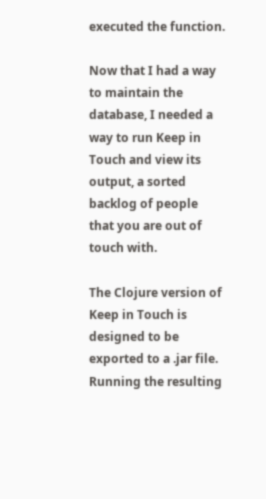executed the function.

Now that I had a way to maintain the database, I needed a way to run Keep in Touch and view its output, a sorted backlog of people that you are out of touch with.

The Clojure version of Keep in Touch is designed to be exported to a .jar file. Running the resulting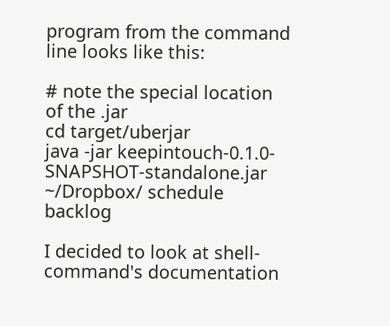program from the command line looks like this:

# note the special location of the .jar
cd target/uberjar
java -jar keepintouch-0.1.0-SNAPSHOT-standalone.jar ~/Dropbox/ schedule backlog

I decided to look at shell-command's documentation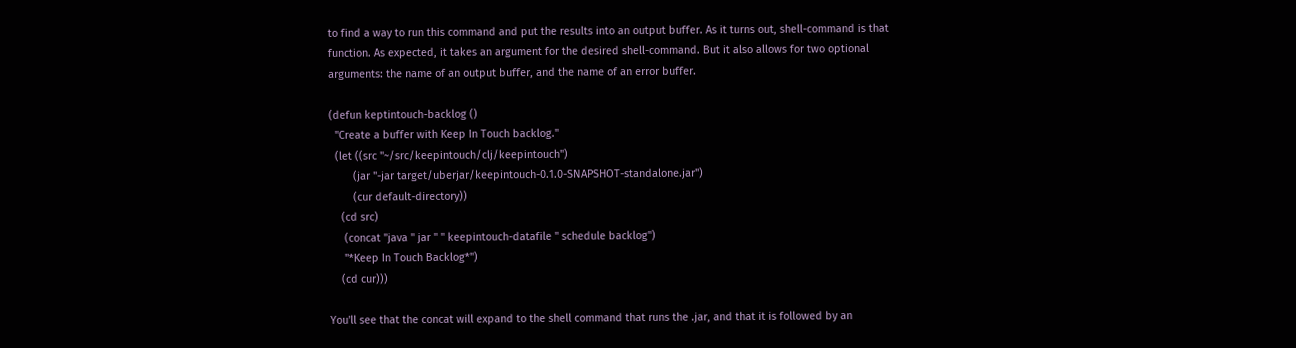to find a way to run this command and put the results into an output buffer. As it turns out, shell-command is that function. As expected, it takes an argument for the desired shell-command. But it also allows for two optional arguments: the name of an output buffer, and the name of an error buffer.

(defun keptintouch-backlog ()
  "Create a buffer with Keep In Touch backlog."
  (let ((src "~/src/keepintouch/clj/keepintouch")
        (jar "-jar target/uberjar/keepintouch-0.1.0-SNAPSHOT-standalone.jar")
        (cur default-directory))
    (cd src)
     (concat "java " jar " " keepintouch-datafile " schedule backlog")
     "*Keep In Touch Backlog*")
    (cd cur)))

You'll see that the concat will expand to the shell command that runs the .jar, and that it is followed by an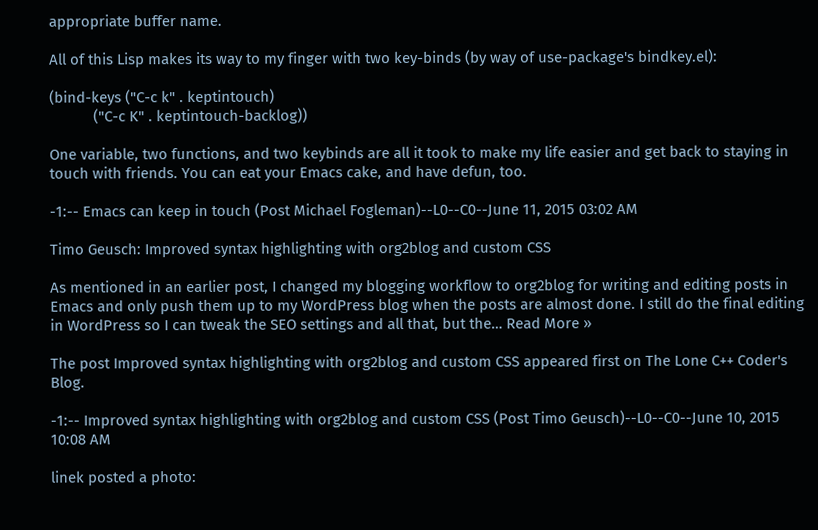appropriate buffer name.

All of this Lisp makes its way to my finger with two key-binds (by way of use-package's bindkey.el):

(bind-keys ("C-c k" . keptintouch)
           ("C-c K" . keptintouch-backlog))

One variable, two functions, and two keybinds are all it took to make my life easier and get back to staying in touch with friends. You can eat your Emacs cake, and have defun, too.

-1:-- Emacs can keep in touch (Post Michael Fogleman)--L0--C0--June 11, 2015 03:02 AM

Timo Geusch: Improved syntax highlighting with org2blog and custom CSS

As mentioned in an earlier post, I changed my blogging workflow to org2blog for writing and editing posts in Emacs and only push them up to my WordPress blog when the posts are almost done. I still do the final editing in WordPress so I can tweak the SEO settings and all that, but the… Read More »

The post Improved syntax highlighting with org2blog and custom CSS appeared first on The Lone C++ Coder's Blog.

-1:-- Improved syntax highlighting with org2blog and custom CSS (Post Timo Geusch)--L0--C0--June 10, 2015 10:08 AM

linek posted a photo: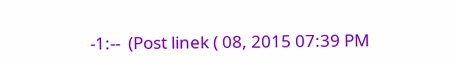-1:--  (Post linek ( 08, 2015 07:39 PM